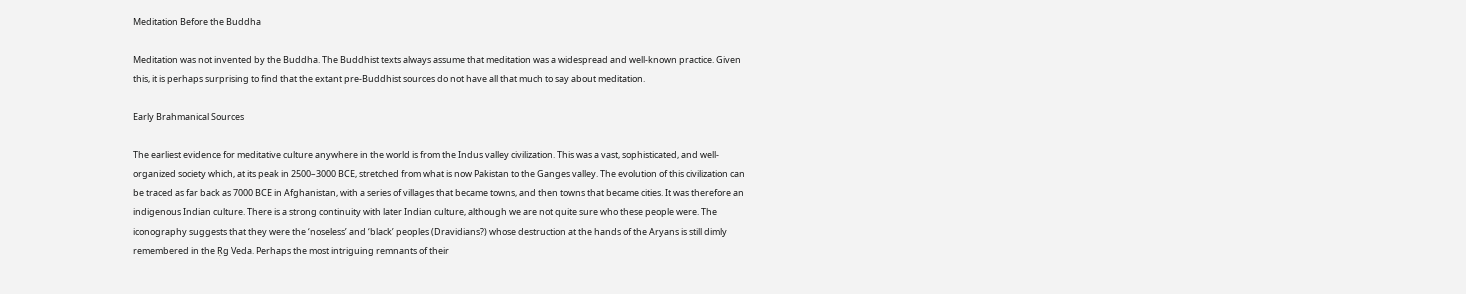Meditation Before the Buddha

Meditation was not invented by the Buddha. The Buddhist texts always assume that meditation was a widespread and well-known practice. Given this, it is perhaps surprising to find that the extant pre-Buddhist sources do not have all that much to say about meditation.

Early Brahmanical Sources

The earliest evidence for meditative culture anywhere in the world is from the Indus valley civilization. This was a vast, sophisticated, and well-organized society which, at its peak in 2500–3000 BCE, stretched from what is now Pakistan to the Ganges valley. The evolution of this civilization can be traced as far back as 7000 BCE in Afghanistan, with a series of villages that became towns, and then towns that became cities. It was therefore an indigenous Indian culture. There is a strong continuity with later Indian culture, although we are not quite sure who these people were. The iconography suggests that they were the ‘noseless’ and ‘black’ peoples (Dravidians?) whose destruction at the hands of the Aryans is still dimly remembered in the Ṛg Veda. Perhaps the most intriguing remnants of their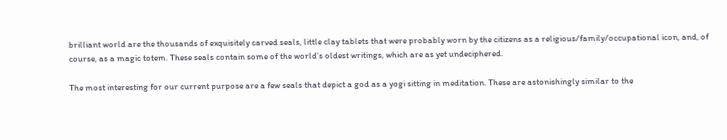brilliant world are the thousands of exquisitely carved seals, little clay tablets that were probably worn by the citizens as a religious/family/occupational icon, and, of course, as a magic totem. These seals contain some of the world’s oldest writings, which are as yet undeciphered.

The most interesting for our current purpose are a few seals that depict a god as a yogi sitting in meditation. These are astonishingly similar to the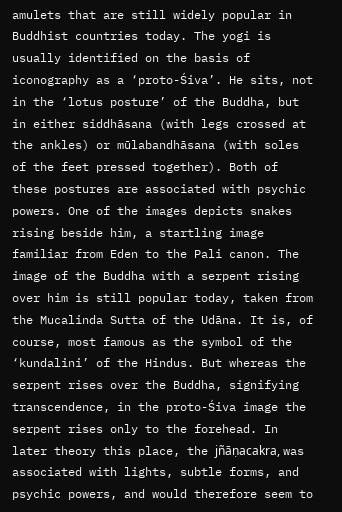amulets that are still widely popular in Buddhist countries today. The yogi is usually identified on the basis of iconography as a ‘proto-Śiva’. He sits, not in the ‘lotus posture’ of the Buddha, but in either siddhāsana (with legs crossed at the ankles) or mūlabandhāsana (with soles of the feet pressed together). Both of these postures are associated with psychic powers. One of the images depicts snakes rising beside him, a startling image familiar from Eden to the Pali canon. The image of the Buddha with a serpent rising over him is still popular today, taken from the Mucalinda Sutta of the Udāna. It is, of course, most famous as the symbol of the ‘kundalini’ of the Hindus. But whereas the serpent rises over the Buddha, signifying transcendence, in the proto-Śiva image the serpent rises only to the forehead. In later theory this place, the jñāṇacakra, was associated with lights, subtle forms, and psychic powers, and would therefore seem to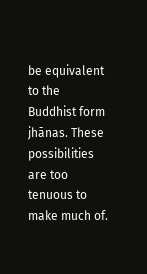be equivalent to the Buddhist form jhānas. These possibilities are too tenuous to make much of.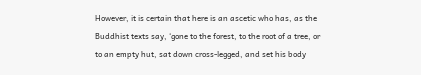However, it is certain that here is an ascetic who has, as the Buddhist texts say, ‘gone to the forest, to the root of a tree, or to an empty hut, sat down cross-legged, and set his body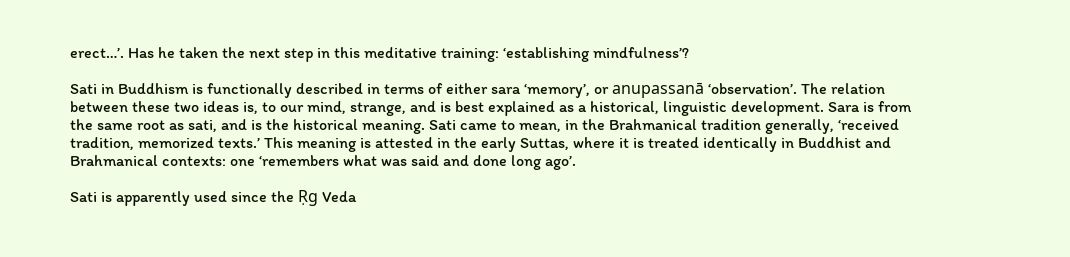erect…’. Has he taken the next step in this meditative training: ‘establishing mindfulness’?

Sati in Buddhism is functionally described in terms of either sara ‘memory’, or anupassanā ‘observation’. The relation between these two ideas is, to our mind, strange, and is best explained as a historical, linguistic development. Sara is from the same root as sati, and is the historical meaning. Sati came to mean, in the Brahmanical tradition generally, ‘received tradition, memorized texts.’ This meaning is attested in the early Suttas, where it is treated identically in Buddhist and Brahmanical contexts: one ‘remembers what was said and done long ago’.

Sati is apparently used since the Ṛg Veda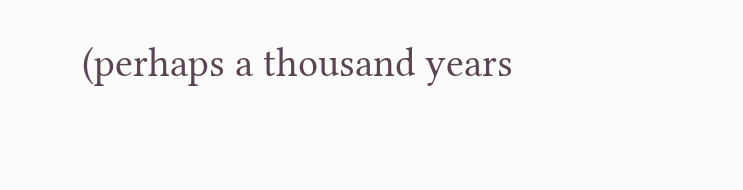(perhaps a thousand years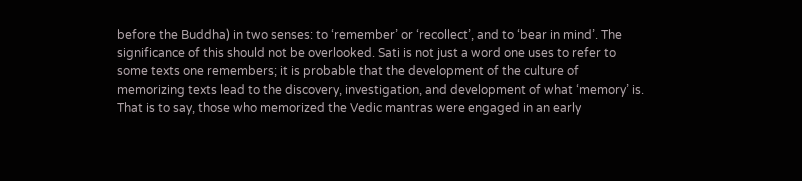before the Buddha) in two senses: to ‘remember’ or ‘recollect’, and to ‘bear in mind’. The significance of this should not be overlooked. Sati is not just a word one uses to refer to some texts one remembers; it is probable that the development of the culture of memorizing texts lead to the discovery, investigation, and development of what ‘memory’ is. That is to say, those who memorized the Vedic mantras were engaged in an early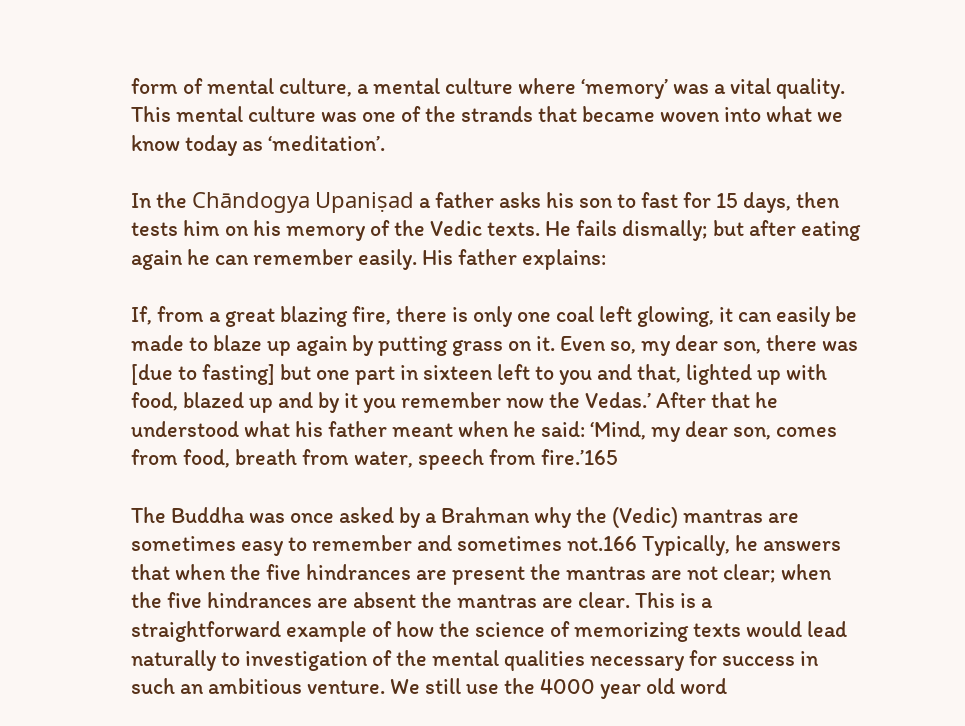form of mental culture, a mental culture where ‘memory’ was a vital quality. This mental culture was one of the strands that became woven into what we know today as ‘meditation’.

In the Chāndogya Upaniṣad a father asks his son to fast for 15 days, then tests him on his memory of the Vedic texts. He fails dismally; but after eating again he can remember easily. His father explains:

If, from a great blazing fire, there is only one coal left glowing, it can easily be made to blaze up again by putting grass on it. Even so, my dear son, there was [due to fasting] but one part in sixteen left to you and that, lighted up with food, blazed up and by it you remember now the Vedas.’ After that he understood what his father meant when he said: ‘Mind, my dear son, comes from food, breath from water, speech from fire.’165

The Buddha was once asked by a Brahman why the (Vedic) mantras are sometimes easy to remember and sometimes not.166 Typically, he answers that when the five hindrances are present the mantras are not clear; when the five hindrances are absent the mantras are clear. This is a straightforward example of how the science of memorizing texts would lead naturally to investigation of the mental qualities necessary for success in such an ambitious venture. We still use the 4000 year old word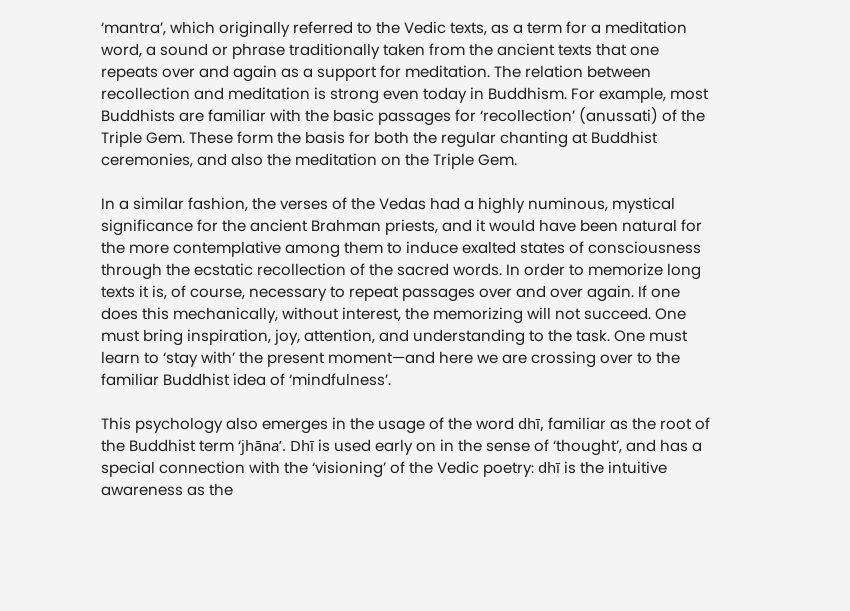‘mantra’, which originally referred to the Vedic texts, as a term for a meditation word, a sound or phrase traditionally taken from the ancient texts that one repeats over and again as a support for meditation. The relation between recollection and meditation is strong even today in Buddhism. For example, most Buddhists are familiar with the basic passages for ‘recollection’ (anussati) of the Triple Gem. These form the basis for both the regular chanting at Buddhist ceremonies, and also the meditation on the Triple Gem.

In a similar fashion, the verses of the Vedas had a highly numinous, mystical significance for the ancient Brahman priests, and it would have been natural for the more contemplative among them to induce exalted states of consciousness through the ecstatic recollection of the sacred words. In order to memorize long texts it is, of course, necessary to repeat passages over and over again. If one does this mechanically, without interest, the memorizing will not succeed. One must bring inspiration, joy, attention, and understanding to the task. One must learn to ‘stay with’ the present moment—and here we are crossing over to the familiar Buddhist idea of ‘mindfulness’.

This psychology also emerges in the usage of the word dhī, familiar as the root of the Buddhist term ‘jhāna’. Dhī is used early on in the sense of ‘thought’, and has a special connection with the ‘visioning’ of the Vedic poetry: dhī is the intuitive awareness as the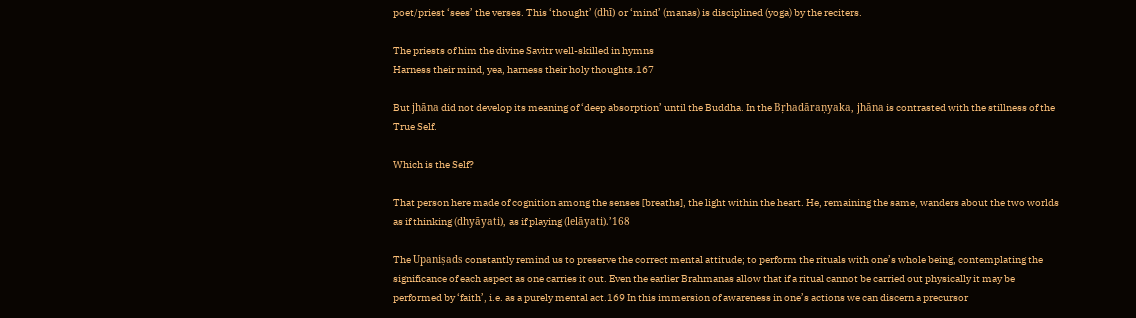poet/priest ‘sees’ the verses. This ‘thought’ (dhī) or ‘mind’ (manas) is disciplined (yoga) by the reciters.

The priests of him the divine Savitr well-skilled in hymns
Harness their mind, yea, harness their holy thoughts.167

But jhāna did not develop its meaning of ‘deep absorption’ until the Buddha. In the Bṛhadāraṇyaka, jhāna is contrasted with the stillness of the True Self.

Which is the Self?

That person here made of cognition among the senses [breaths], the light within the heart. He, remaining the same, wanders about the two worlds as if thinking (dhyāyati), as if playing (lelāyati).’168

The Upaniṣads constantly remind us to preserve the correct mental attitude; to perform the rituals with one’s whole being, contemplating the significance of each aspect as one carries it out. Even the earlier Brahmanas allow that if a ritual cannot be carried out physically it may be performed by ‘faith’, i.e. as a purely mental act.169 In this immersion of awareness in one’s actions we can discern a precursor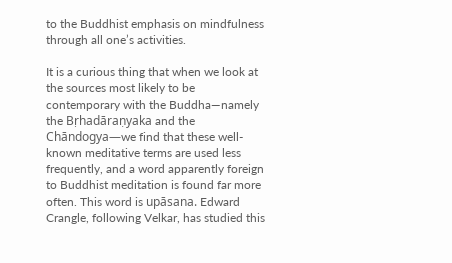to the Buddhist emphasis on mindfulness through all one’s activities.

It is a curious thing that when we look at the sources most likely to be contemporary with the Buddha—namely the Bṛhadāraṇyaka and the Chāndogya—we find that these well-known meditative terms are used less frequently, and a word apparently foreign to Buddhist meditation is found far more often. This word is upāsana. Edward Crangle, following Velkar, has studied this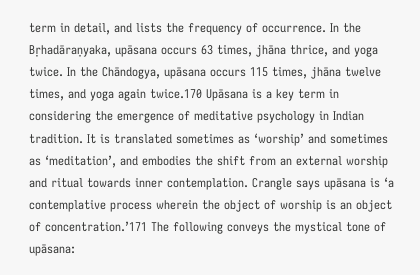term in detail, and lists the frequency of occurrence. In the Bṛhadāraṇyaka, upāsana occurs 63 times, jhāna thrice, and yoga twice. In the Chāndogya, upāsana occurs 115 times, jhāna twelve times, and yoga again twice.170 Upāsana is a key term in considering the emergence of meditative psychology in Indian tradition. It is translated sometimes as ‘worship’ and sometimes as ‘meditation’, and embodies the shift from an external worship and ritual towards inner contemplation. Crangle says upāsana is ‘a contemplative process wherein the object of worship is an object of concentration.’171 The following conveys the mystical tone of upāsana: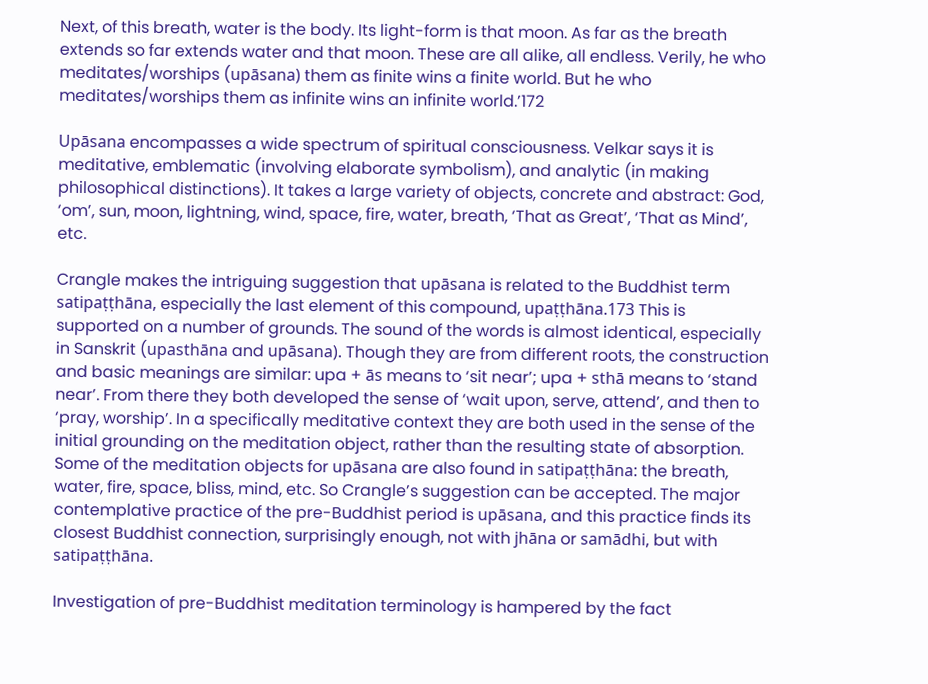Next, of this breath, water is the body. Its light-form is that moon. As far as the breath extends so far extends water and that moon. These are all alike, all endless. Verily, he who meditates/worships (upāsana) them as finite wins a finite world. But he who meditates/worships them as infinite wins an infinite world.’172

Upāsana encompasses a wide spectrum of spiritual consciousness. Velkar says it is meditative, emblematic (involving elaborate symbolism), and analytic (in making philosophical distinctions). It takes a large variety of objects, concrete and abstract: God, ‘om’, sun, moon, lightning, wind, space, fire, water, breath, ‘That as Great’, ‘That as Mind’, etc.

Crangle makes the intriguing suggestion that upāsana is related to the Buddhist term satipaṭṭhāna, especially the last element of this compound, upaṭṭhāna.173 This is supported on a number of grounds. The sound of the words is almost identical, especially in Sanskrit (upasthāna and upāsana). Though they are from different roots, the construction and basic meanings are similar: upa + ās means to ‘sit near’; upa + sthā means to ‘stand near’. From there they both developed the sense of ‘wait upon, serve, attend’, and then to ‘pray, worship’. In a specifically meditative context they are both used in the sense of the initial grounding on the meditation object, rather than the resulting state of absorption. Some of the meditation objects for upāsana are also found in satipaṭṭhāna: the breath, water, fire, space, bliss, mind, etc. So Crangle’s suggestion can be accepted. The major contemplative practice of the pre-Buddhist period is upāsana, and this practice finds its closest Buddhist connection, surprisingly enough, not with jhāna or samādhi, but with satipaṭṭhāna.

Investigation of pre-Buddhist meditation terminology is hampered by the fact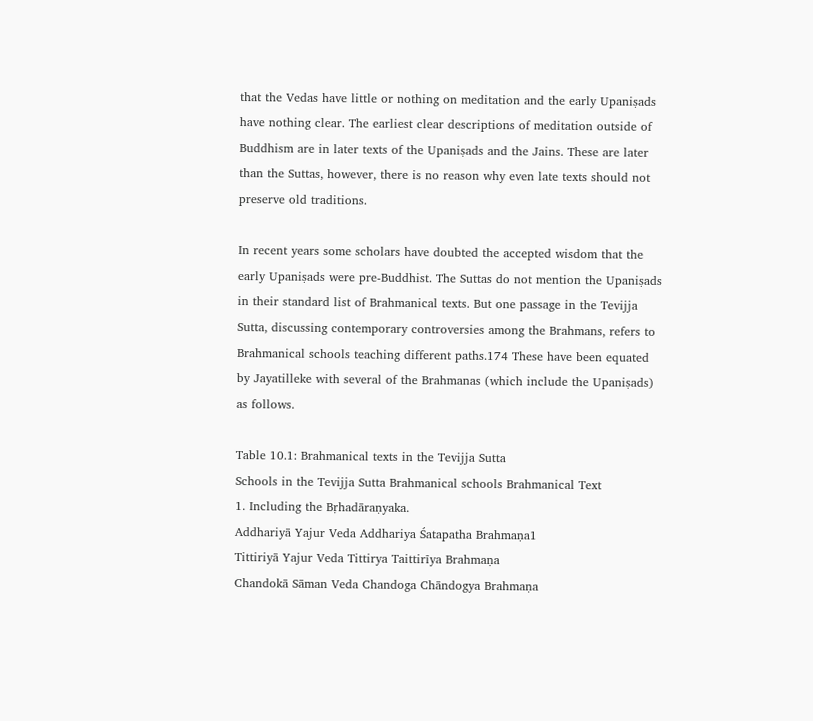that the Vedas have little or nothing on meditation and the early Upaniṣads have nothing clear. The earliest clear descriptions of meditation outside of Buddhism are in later texts of the Upaniṣads and the Jains. These are later than the Suttas, however, there is no reason why even late texts should not preserve old traditions.

In recent years some scholars have doubted the accepted wisdom that the early Upaniṣads were pre-Buddhist. The Suttas do not mention the Upaniṣads in their standard list of Brahmanical texts. But one passage in the Tevijja Sutta, discussing contemporary controversies among the Brahmans, refers to Brahmanical schools teaching different paths.174 These have been equated by Jayatilleke with several of the Brahmanas (which include the Upaniṣads) as follows.

Table 10.1: Brahmanical texts in the Tevijja Sutta
Schools in the Tevijja Sutta Brahmanical schools Brahmanical Text
1. Including the Bṛhadāraṇyaka.
Addhariyā Yajur Veda Addhariya Śatapatha Brahmaṇa1
Tittiriyā Yajur Veda Tittirya Taittirīya Brahmaṇa
Chandokā Sāman Veda Chandoga Chāndogya Brahmaṇa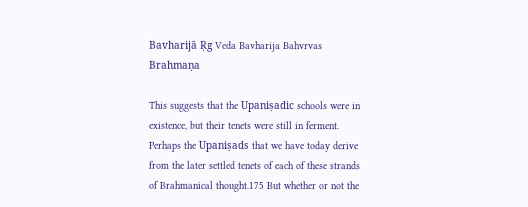Bavharijā Ṛg Veda Bavharija Bahvrvas Brahmaṇa

This suggests that the Upaniṣadic schools were in existence, but their tenets were still in ferment. Perhaps the Upaniṣads that we have today derive from the later settled tenets of each of these strands of Brahmanical thought.175 But whether or not the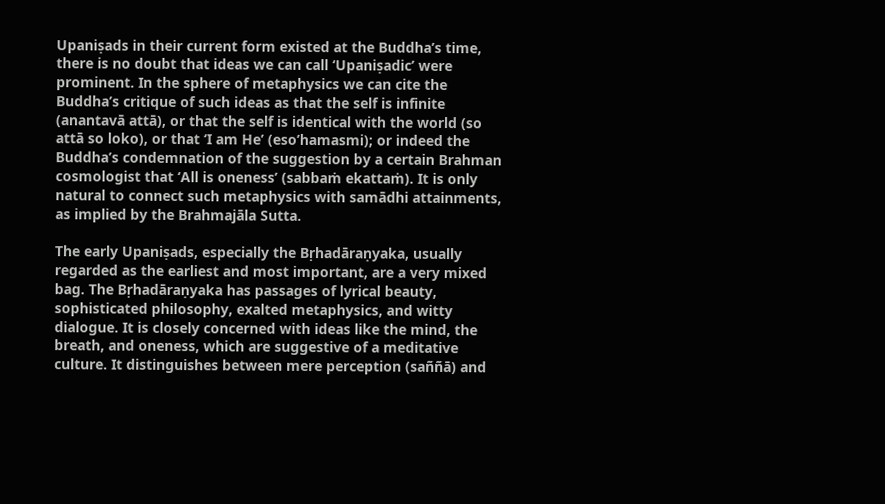Upaniṣads in their current form existed at the Buddha’s time, there is no doubt that ideas we can call ‘Upaniṣadic’ were prominent. In the sphere of metaphysics we can cite the Buddha’s critique of such ideas as that the self is infinite (anantavā attā), or that the self is identical with the world (so attā so loko), or that ‘I am He’ (eso’hamasmi); or indeed the Buddha’s condemnation of the suggestion by a certain Brahman cosmologist that ‘All is oneness’ (sabbaṁ ekattaṁ). It is only natural to connect such metaphysics with samādhi attainments, as implied by the Brahmajāla Sutta.

The early Upaniṣads, especially the Bṛhadāraṇyaka, usually regarded as the earliest and most important, are a very mixed bag. The Bṛhadāraṇyaka has passages of lyrical beauty, sophisticated philosophy, exalted metaphysics, and witty dialogue. It is closely concerned with ideas like the mind, the breath, and oneness, which are suggestive of a meditative culture. It distinguishes between mere perception (saññā) and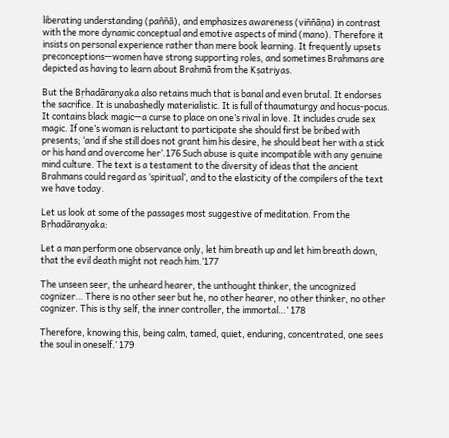liberating understanding (paññā), and emphasizes awareness (viññāṇa) in contrast with the more dynamic conceptual and emotive aspects of mind (mano). Therefore it insists on personal experience rather than mere book learning. It frequently upsets preconceptions—women have strong supporting roles, and sometimes Brahmans are depicted as having to learn about Brahmā from the Kṣatriyas.

But the Bṛhadāraṇyaka also retains much that is banal and even brutal. It endorses the sacrifice. It is unabashedly materialistic. It is full of thaumaturgy and hocus-pocus. It contains black magic—a curse to place on one’s rival in love. It includes crude sex magic. If one’s woman is reluctant to participate she should first be bribed with presents; ‘and if she still does not grant him his desire, he should beat her with a stick or his hand and overcome her’.176 Such abuse is quite incompatible with any genuine mind culture. The text is a testament to the diversity of ideas that the ancient Brahmans could regard as ‘spiritual’, and to the elasticity of the compilers of the text we have today.

Let us look at some of the passages most suggestive of meditation. From the Bṛhadāraṇyaka:

Let a man perform one observance only, let him breath up and let him breath down, that the evil death might not reach him.’177

The unseen seer, the unheard hearer, the unthought thinker, the uncognized cognizer… There is no other seer but he, no other hearer, no other thinker, no other cognizer. This is thy self, the inner controller, the immortal…’ 178

Therefore, knowing this, being calm, tamed, quiet, enduring, concentrated, one sees the soul in oneself.’ 179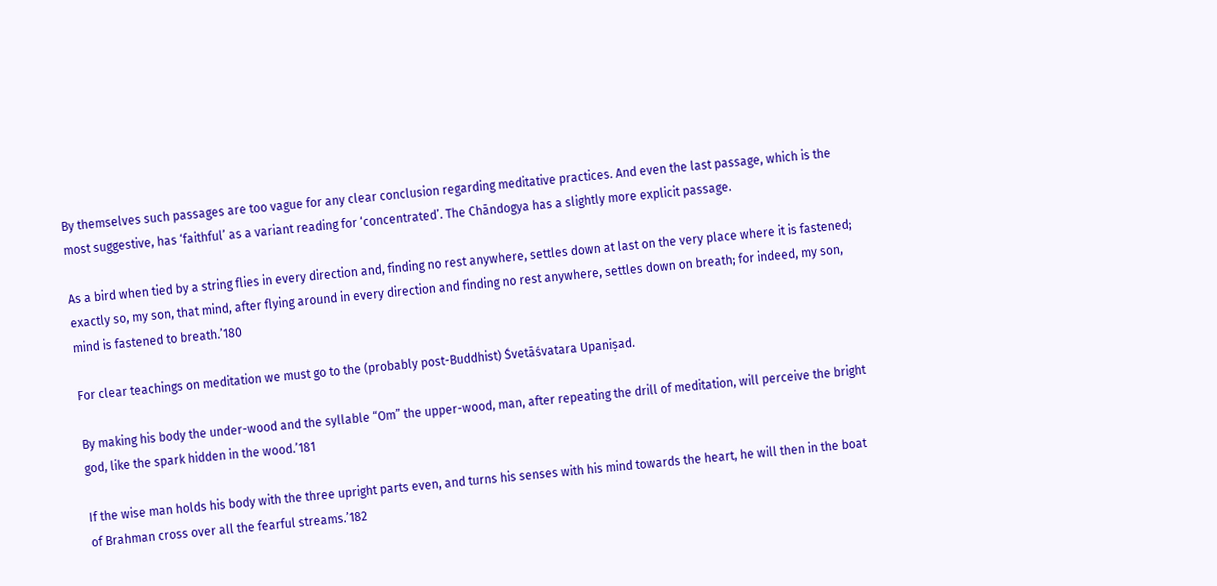By themselves such passages are too vague for any clear conclusion regarding meditative practices. And even the last passage, which is the most suggestive, has ‘faithful’ as a variant reading for ‘concentrated’. The Chāndogya has a slightly more explicit passage.

As a bird when tied by a string flies in every direction and, finding no rest anywhere, settles down at last on the very place where it is fastened; exactly so, my son, that mind, after flying around in every direction and finding no rest anywhere, settles down on breath; for indeed, my son, mind is fastened to breath.’180

For clear teachings on meditation we must go to the (probably post-Buddhist) Śvetāśvatara Upaniṣad.

By making his body the under-wood and the syllable “Om” the upper-wood, man, after repeating the drill of meditation, will perceive the bright god, like the spark hidden in the wood.’181

If the wise man holds his body with the three upright parts even, and turns his senses with his mind towards the heart, he will then in the boat of Brahman cross over all the fearful streams.’182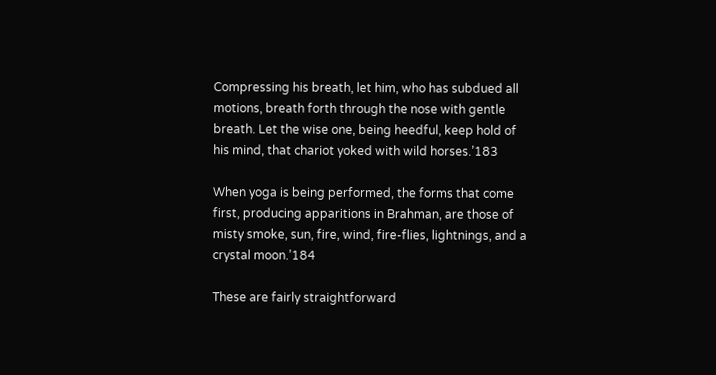Compressing his breath, let him, who has subdued all motions, breath forth through the nose with gentle breath. Let the wise one, being heedful, keep hold of his mind, that chariot yoked with wild horses.’183

When yoga is being performed, the forms that come first, producing apparitions in Brahman, are those of misty smoke, sun, fire, wind, fire-flies, lightnings, and a crystal moon.’184

These are fairly straightforward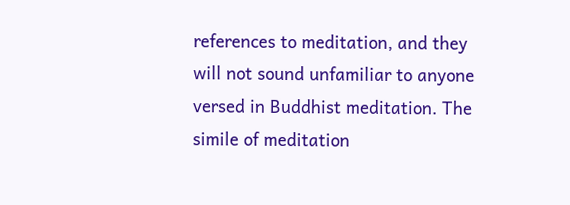references to meditation, and they will not sound unfamiliar to anyone versed in Buddhist meditation. The simile of meditation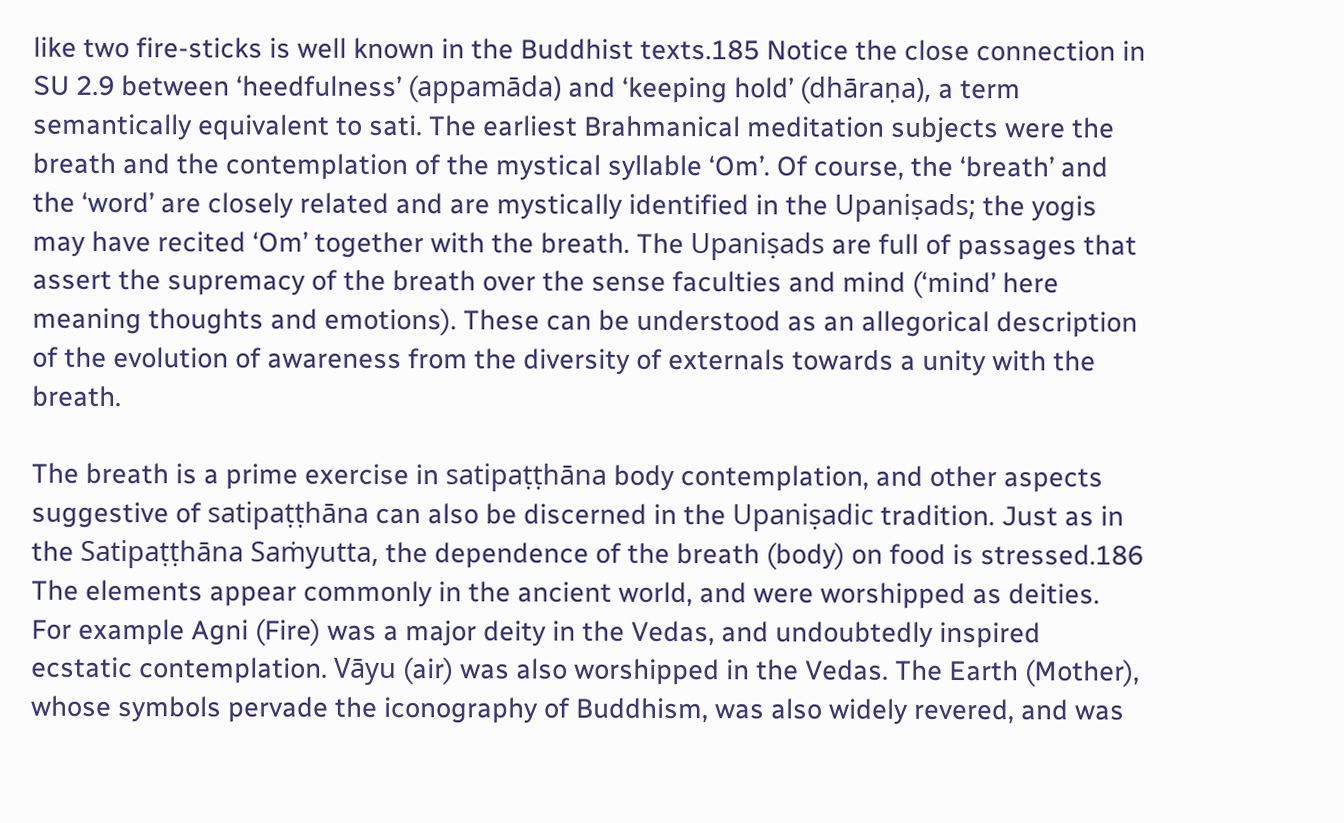like two fire-sticks is well known in the Buddhist texts.185 Notice the close connection in SU 2.9 between ‘heedfulness’ (appamāda) and ‘keeping hold’ (dhāraṇa), a term semantically equivalent to sati. The earliest Brahmanical meditation subjects were the breath and the contemplation of the mystical syllable ‘Om’. Of course, the ‘breath’ and the ‘word’ are closely related and are mystically identified in the Upaniṣads; the yogis may have recited ‘Om’ together with the breath. The Upaniṣads are full of passages that assert the supremacy of the breath over the sense faculties and mind (‘mind’ here meaning thoughts and emotions). These can be understood as an allegorical description of the evolution of awareness from the diversity of externals towards a unity with the breath.

The breath is a prime exercise in satipaṭṭhāna body contemplation, and other aspects suggestive of satipaṭṭhāna can also be discerned in the Upaniṣadic tradition. Just as in the Satipaṭṭhāna Saṁyutta, the dependence of the breath (body) on food is stressed.186 The elements appear commonly in the ancient world, and were worshipped as deities. For example Agni (Fire) was a major deity in the Vedas, and undoubtedly inspired ecstatic contemplation. Vāyu (air) was also worshipped in the Vedas. The Earth (Mother), whose symbols pervade the iconography of Buddhism, was also widely revered, and was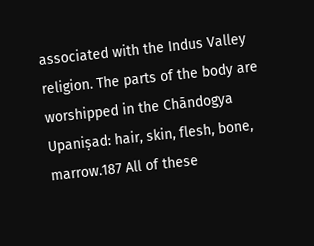associated with the Indus Valley religion. The parts of the body are worshipped in the Chāndogya Upaniṣad: hair, skin, flesh, bone, marrow.187 All of these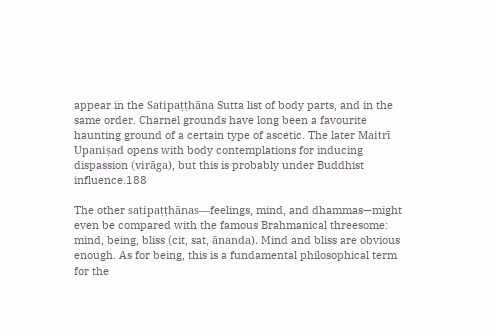appear in the Satipaṭṭhāna Sutta list of body parts, and in the same order. Charnel grounds have long been a favourite haunting ground of a certain type of ascetic. The later Maitrī Upaniṣad opens with body contemplations for inducing dispassion (virāga), but this is probably under Buddhist influence.188

The other satipaṭṭhānas—feelings, mind, and dhammas—might even be compared with the famous Brahmanical threesome: mind, being, bliss (cit, sat, ānanda). Mind and bliss are obvious enough. As for being, this is a fundamental philosophical term for the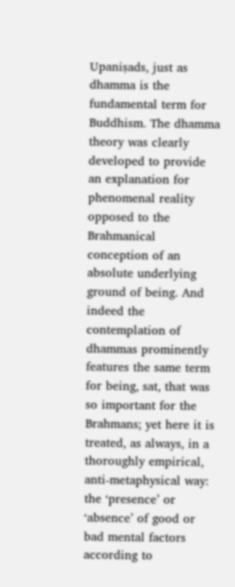Upaniṣads, just as dhamma is the fundamental term for Buddhism. The dhamma theory was clearly developed to provide an explanation for phenomenal reality opposed to the Brahmanical conception of an absolute underlying ground of being. And indeed the contemplation of dhammas prominently features the same term for being, sat, that was so important for the Brahmans; yet here it is treated, as always, in a thoroughly empirical, anti-metaphysical way: the ‘presence’ or ‘absence’ of good or bad mental factors according to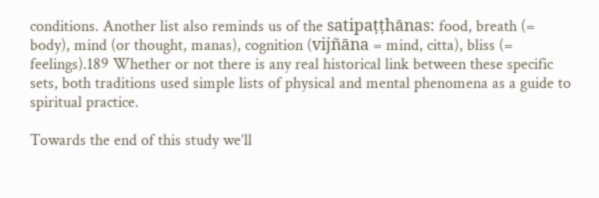conditions. Another list also reminds us of the satipaṭṭhānas: food, breath (= body), mind (or thought, manas), cognition (vijñāna = mind, citta), bliss (= feelings).189 Whether or not there is any real historical link between these specific sets, both traditions used simple lists of physical and mental phenomena as a guide to spiritual practice.

Towards the end of this study we’ll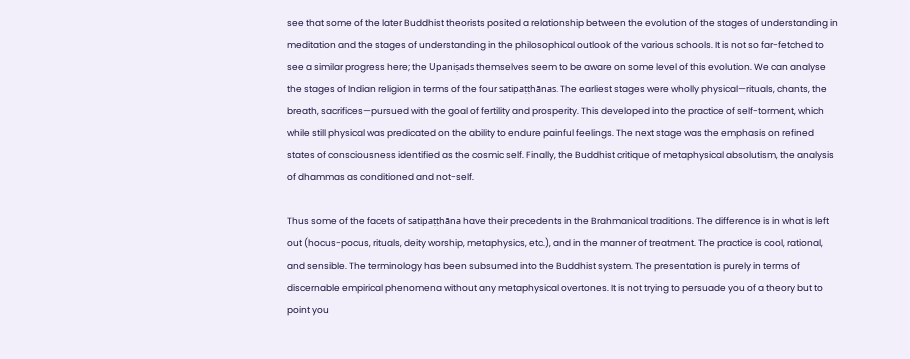see that some of the later Buddhist theorists posited a relationship between the evolution of the stages of understanding in meditation and the stages of understanding in the philosophical outlook of the various schools. It is not so far-fetched to see a similar progress here; the Upaniṣads themselves seem to be aware on some level of this evolution. We can analyse the stages of Indian religion in terms of the four satipaṭṭhānas. The earliest stages were wholly physical—rituals, chants, the breath, sacrifices—pursued with the goal of fertility and prosperity. This developed into the practice of self-torment, which while still physical was predicated on the ability to endure painful feelings. The next stage was the emphasis on refined states of consciousness identified as the cosmic self. Finally, the Buddhist critique of metaphysical absolutism, the analysis of dhammas as conditioned and not-self.

Thus some of the facets of satipaṭṭhāna have their precedents in the Brahmanical traditions. The difference is in what is left out (hocus-pocus, rituals, deity worship, metaphysics, etc.), and in the manner of treatment. The practice is cool, rational, and sensible. The terminology has been subsumed into the Buddhist system. The presentation is purely in terms of discernable empirical phenomena without any metaphysical overtones. It is not trying to persuade you of a theory but to point you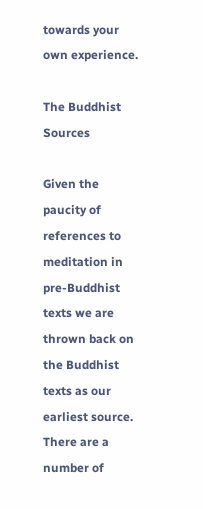towards your own experience.

The Buddhist Sources

Given the paucity of references to meditation in pre-Buddhist texts we are thrown back on the Buddhist texts as our earliest source. There are a number of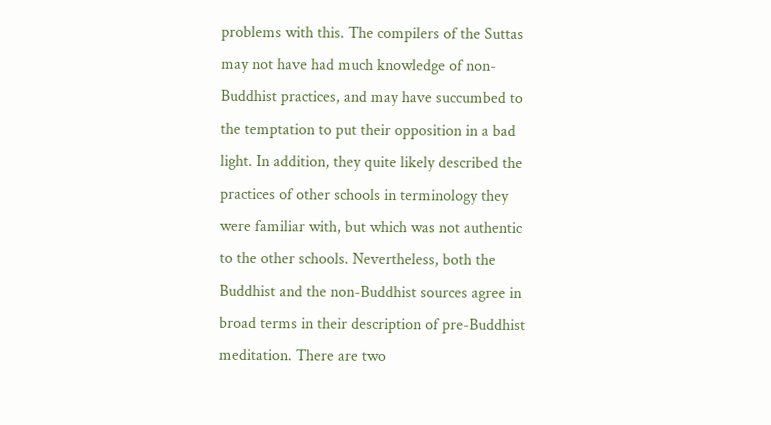problems with this. The compilers of the Suttas may not have had much knowledge of non-Buddhist practices, and may have succumbed to the temptation to put their opposition in a bad light. In addition, they quite likely described the practices of other schools in terminology they were familiar with, but which was not authentic to the other schools. Nevertheless, both the Buddhist and the non-Buddhist sources agree in broad terms in their description of pre-Buddhist meditation. There are two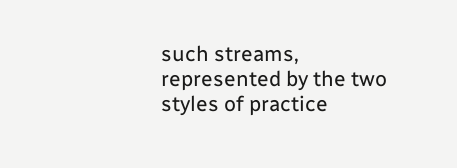such streams, represented by the two styles of practice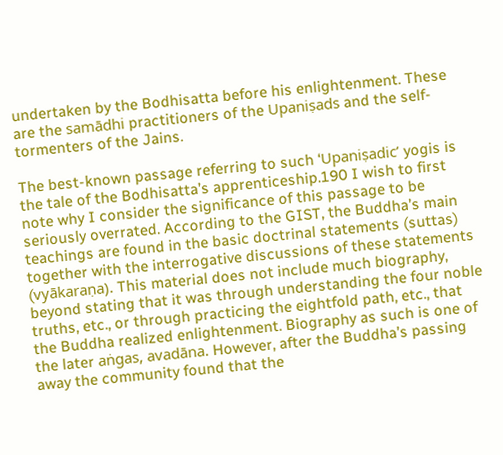undertaken by the Bodhisatta before his enlightenment. These are the samādhi practitioners of the Upaniṣads and the self-tormenters of the Jains.

The best-known passage referring to such ‘Upaniṣadic’ yogis is the tale of the Bodhisatta’s apprenticeship.190 I wish to first note why I consider the significance of this passage to be seriously overrated. According to the GIST, the Buddha’s main teachings are found in the basic doctrinal statements (suttas) together with the interrogative discussions of these statements (vyākaraṇa). This material does not include much biography, beyond stating that it was through understanding the four noble truths, etc., or through practicing the eightfold path, etc., that the Buddha realized enlightenment. Biography as such is one of the later aṅgas, avadāna. However, after the Buddha’s passing away the community found that the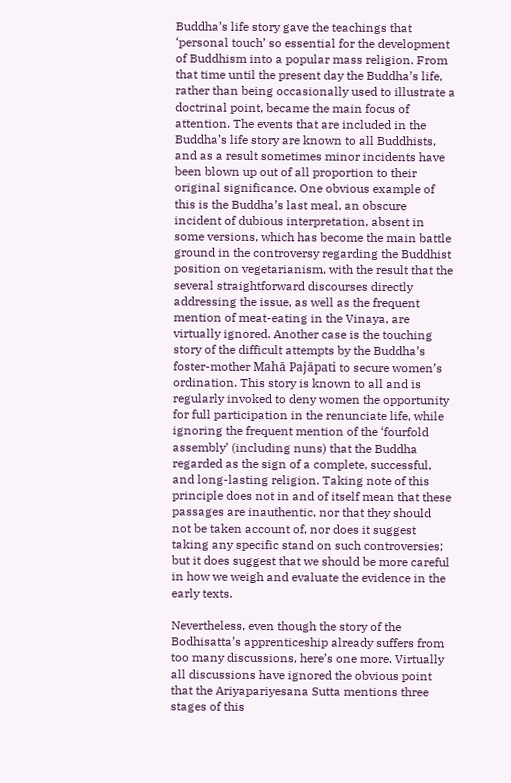Buddha’s life story gave the teachings that ‘personal touch’ so essential for the development of Buddhism into a popular mass religion. From that time until the present day the Buddha’s life, rather than being occasionally used to illustrate a doctrinal point, became the main focus of attention. The events that are included in the Buddha’s life story are known to all Buddhists, and as a result sometimes minor incidents have been blown up out of all proportion to their original significance. One obvious example of this is the Buddha’s last meal, an obscure incident of dubious interpretation, absent in some versions, which has become the main battle ground in the controversy regarding the Buddhist position on vegetarianism, with the result that the several straightforward discourses directly addressing the issue, as well as the frequent mention of meat-eating in the Vinaya, are virtually ignored. Another case is the touching story of the difficult attempts by the Buddha’s foster-mother Mahā Pajāpati to secure women’s ordination. This story is known to all and is regularly invoked to deny women the opportunity for full participation in the renunciate life, while ignoring the frequent mention of the ‘fourfold assembly’ (including nuns) that the Buddha regarded as the sign of a complete, successful, and long-lasting religion. Taking note of this principle does not in and of itself mean that these passages are inauthentic, nor that they should not be taken account of, nor does it suggest taking any specific stand on such controversies; but it does suggest that we should be more careful in how we weigh and evaluate the evidence in the early texts.

Nevertheless, even though the story of the Bodhisatta’s apprenticeship already suffers from too many discussions, here’s one more. Virtually all discussions have ignored the obvious point that the Ariyapariyesana Sutta mentions three stages of this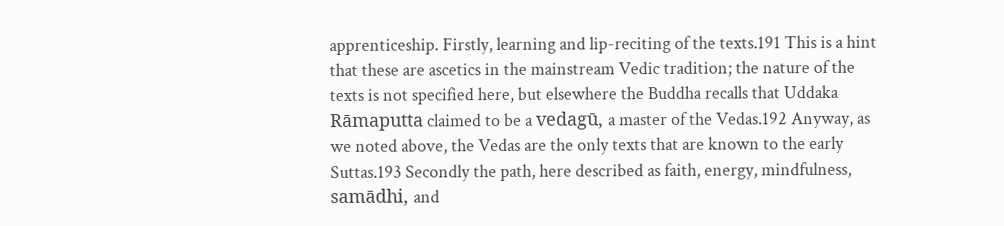apprenticeship. Firstly, learning and lip-reciting of the texts.191 This is a hint that these are ascetics in the mainstream Vedic tradition; the nature of the texts is not specified here, but elsewhere the Buddha recalls that Uddaka Rāmaputta claimed to be a vedagū, a master of the Vedas.192 Anyway, as we noted above, the Vedas are the only texts that are known to the early Suttas.193 Secondly the path, here described as faith, energy, mindfulness, samādhi, and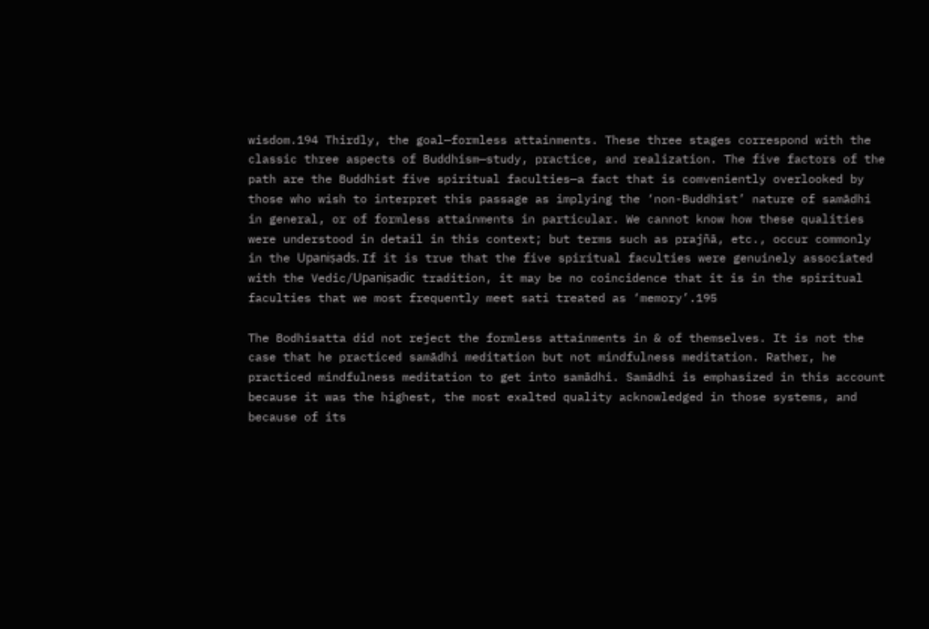wisdom.194 Thirdly, the goal—formless attainments. These three stages correspond with the classic three aspects of Buddhism—study, practice, and realization. The five factors of the path are the Buddhist five spiritual faculties—a fact that is comveniently overlooked by those who wish to interpret this passage as implying the ‘non-Buddhist’ nature of samādhi in general, or of formless attainments in particular. We cannot know how these qualities were understood in detail in this context; but terms such as prajñā, etc., occur commonly in the Upaniṣads. If it is true that the five spiritual faculties were genuinely associated with the Vedic/Upaniṣadic tradition, it may be no coincidence that it is in the spiritual faculties that we most frequently meet sati treated as ‘memory’.195

The Bodhisatta did not reject the formless attainments in & of themselves. It is not the case that he practiced samādhi meditation but not mindfulness meditation. Rather, he practiced mindfulness meditation to get into samādhi. Samādhi is emphasized in this account because it was the highest, the most exalted quality acknowledged in those systems, and because of its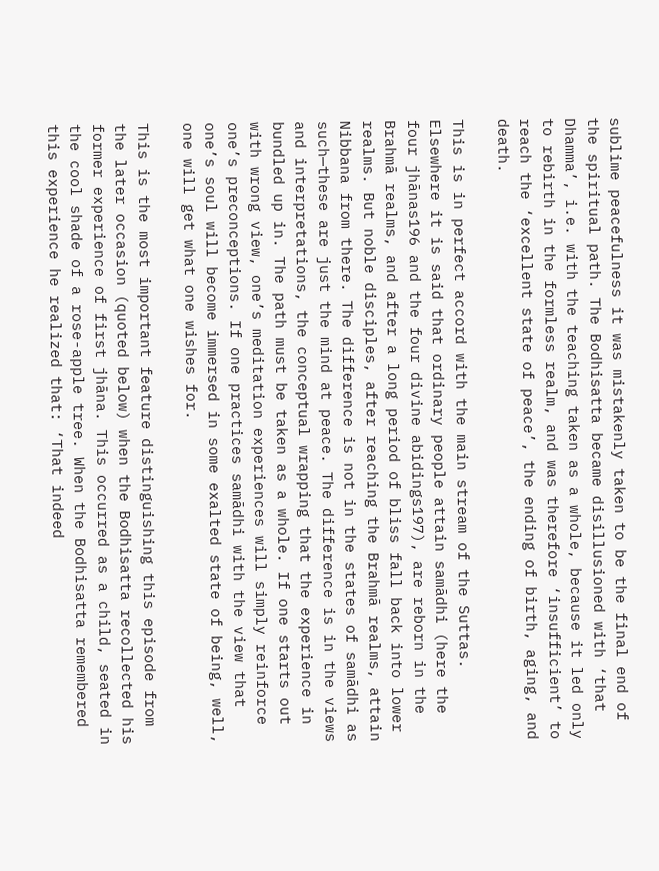sublime peacefulness it was mistakenly taken to be the final end of the spiritual path. The Bodhisatta became disillusioned with ‘that Dhamma’, i.e. with the teaching taken as a whole, because it led only to rebirth in the formless realm, and was therefore ‘insufficient’ to reach the ‘excellent state of peace’, the ending of birth, aging, and death.

This is in perfect accord with the main stream of the Suttas. Elsewhere it is said that ordinary people attain samādhi (here the four jhānas196 and the four divine abidings197), are reborn in the Brahmā realms, and after a long period of bliss fall back into lower realms. But noble disciples, after reaching the Brahmā realms, attain Nibbana from there. The difference is not in the states of samādhi as such—these are just the mind at peace. The difference is in the views and interpretations, the conceptual wrapping that the experience in bundled up in. The path must be taken as a whole. If one starts out with wrong view, one’s meditation experiences will simply reinforce one’s preconceptions. If one practices samādhi with the view that one’s soul will become immersed in some exalted state of being, well, one will get what one wishes for.

This is the most important feature distinguishing this episode from the later occasion (quoted below) when the Bodhisatta recollected his former experience of first jhāna. This occurred as a child, seated in the cool shade of a rose-apple tree. When the Bodhisatta remembered this experience he realized that: ‘That indeed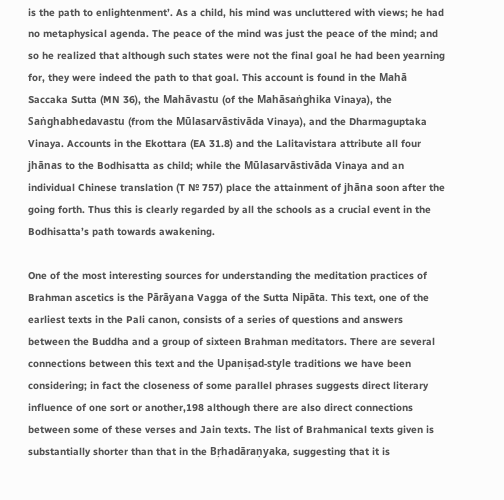is the path to enlightenment’. As a child, his mind was uncluttered with views; he had no metaphysical agenda. The peace of the mind was just the peace of the mind; and so he realized that although such states were not the final goal he had been yearning for, they were indeed the path to that goal. This account is found in the Mahā Saccaka Sutta (MN 36), the Mahāvastu (of the Mahāsaṅghika Vinaya), the Saṅghabhedavastu (from the Mūlasarvāstivāda Vinaya), and the Dharmaguptaka Vinaya. Accounts in the Ekottara (EA 31.8) and the Lalitavistara attribute all four jhānas to the Bodhisatta as child; while the Mūlasarvāstivāda Vinaya and an individual Chinese translation (T № 757) place the attainment of jhāna soon after the going forth. Thus this is clearly regarded by all the schools as a crucial event in the Bodhisatta’s path towards awakening.

One of the most interesting sources for understanding the meditation practices of Brahman ascetics is the Pārāyana Vagga of the Sutta Nipāta. This text, one of the earliest texts in the Pali canon, consists of a series of questions and answers between the Buddha and a group of sixteen Brahman meditators. There are several connections between this text and the Upaniṣad-style traditions we have been considering; in fact the closeness of some parallel phrases suggests direct literary influence of one sort or another,198 although there are also direct connections between some of these verses and Jain texts. The list of Brahmanical texts given is substantially shorter than that in the Bṛhadāraṇyaka, suggesting that it is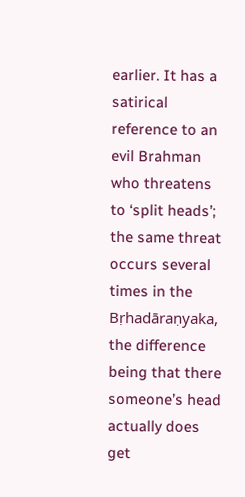earlier. It has a satirical reference to an evil Brahman who threatens to ‘split heads’; the same threat occurs several times in the Bṛhadāraṇyaka, the difference being that there someone’s head actually does get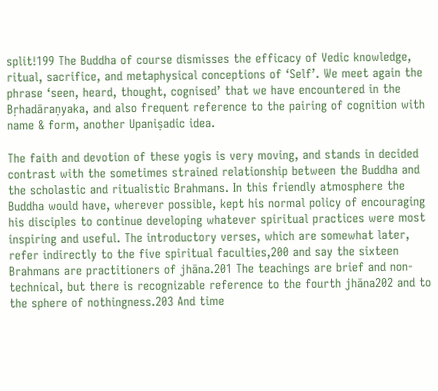split!199 The Buddha of course dismisses the efficacy of Vedic knowledge, ritual, sacrifice, and metaphysical conceptions of ‘Self’. We meet again the phrase ‘seen, heard, thought, cognised’ that we have encountered in the Bṛhadāraṇyaka, and also frequent reference to the pairing of cognition with name & form, another Upaniṣadic idea.

The faith and devotion of these yogis is very moving, and stands in decided contrast with the sometimes strained relationship between the Buddha and the scholastic and ritualistic Brahmans. In this friendly atmosphere the Buddha would have, wherever possible, kept his normal policy of encouraging his disciples to continue developing whatever spiritual practices were most inspiring and useful. The introductory verses, which are somewhat later, refer indirectly to the five spiritual faculties,200 and say the sixteen Brahmans are practitioners of jhāna.201 The teachings are brief and non-technical, but there is recognizable reference to the fourth jhāna202 and to the sphere of nothingness.203 And time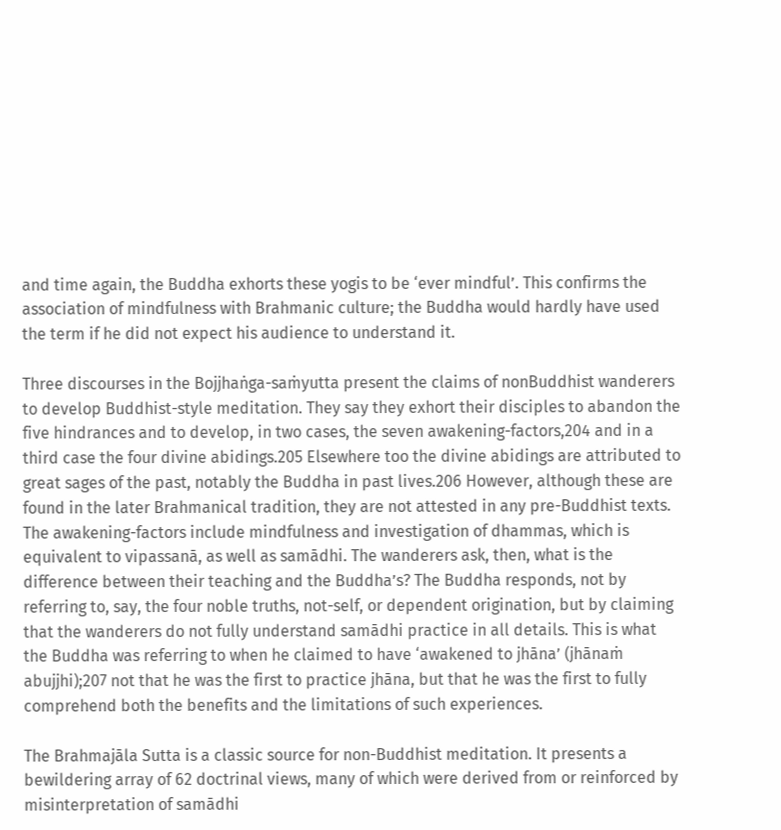and time again, the Buddha exhorts these yogis to be ‘ever mindful’. This confirms the association of mindfulness with Brahmanic culture; the Buddha would hardly have used the term if he did not expect his audience to understand it.

Three discourses in the Bojjhaṅga-saṁyutta present the claims of nonBuddhist wanderers to develop Buddhist-style meditation. They say they exhort their disciples to abandon the five hindrances and to develop, in two cases, the seven awakening-factors,204 and in a third case the four divine abidings.205 Elsewhere too the divine abidings are attributed to great sages of the past, notably the Buddha in past lives.206 However, although these are found in the later Brahmanical tradition, they are not attested in any pre-Buddhist texts. The awakening-factors include mindfulness and investigation of dhammas, which is equivalent to vipassanā, as well as samādhi. The wanderers ask, then, what is the difference between their teaching and the Buddha’s? The Buddha responds, not by referring to, say, the four noble truths, not-self, or dependent origination, but by claiming that the wanderers do not fully understand samādhi practice in all details. This is what the Buddha was referring to when he claimed to have ‘awakened to jhāna’ (jhānaṁ abujjhi);207 not that he was the first to practice jhāna, but that he was the first to fully comprehend both the benefits and the limitations of such experiences.

The Brahmajāla Sutta is a classic source for non-Buddhist meditation. It presents a bewildering array of 62 doctrinal views, many of which were derived from or reinforced by misinterpretation of samādhi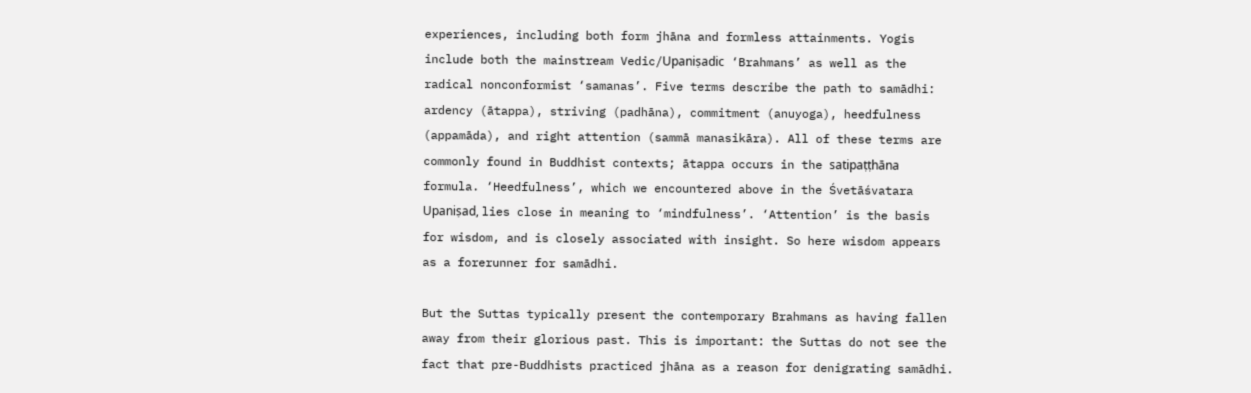experiences, including both form jhāna and formless attainments. Yogis include both the mainstream Vedic/Upaniṣadic ‘Brahmans’ as well as the radical nonconformist ‘samanas’. Five terms describe the path to samādhi: ardency (ātappa), striving (padhāna), commitment (anuyoga), heedfulness (appamāda), and right attention (sammā manasikāra). All of these terms are commonly found in Buddhist contexts; ātappa occurs in the satipaṭṭhāna formula. ‘Heedfulness’, which we encountered above in the Śvetāśvatara Upaniṣad, lies close in meaning to ‘mindfulness’. ‘Attention’ is the basis for wisdom, and is closely associated with insight. So here wisdom appears as a forerunner for samādhi.

But the Suttas typically present the contemporary Brahmans as having fallen away from their glorious past. This is important: the Suttas do not see the fact that pre-Buddhists practiced jhāna as a reason for denigrating samādhi.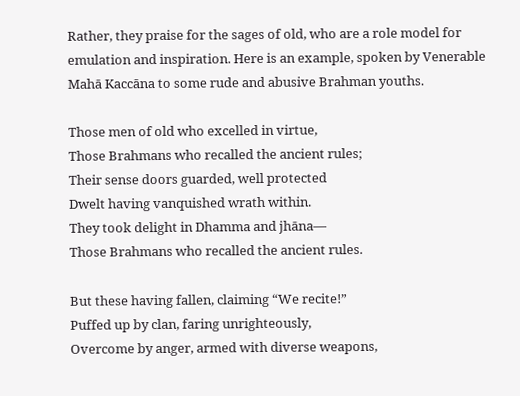Rather, they praise for the sages of old, who are a role model for emulation and inspiration. Here is an example, spoken by Venerable Mahā Kaccāna to some rude and abusive Brahman youths.

Those men of old who excelled in virtue,
Those Brahmans who recalled the ancient rules;
Their sense doors guarded, well protected
Dwelt having vanquished wrath within.
They took delight in Dhamma and jhāna—
Those Brahmans who recalled the ancient rules.

But these having fallen, claiming “We recite!”
Puffed up by clan, faring unrighteously,
Overcome by anger, armed with diverse weapons,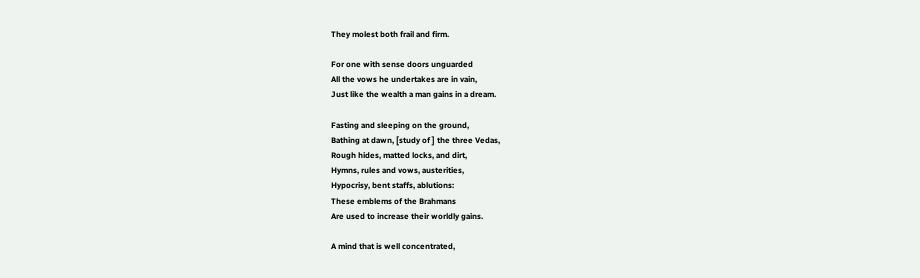They molest both frail and firm.

For one with sense doors unguarded
All the vows he undertakes are in vain,
Just like the wealth a man gains in a dream.

Fasting and sleeping on the ground,
Bathing at dawn, [study of ] the three Vedas,
Rough hides, matted locks, and dirt,
Hymns, rules and vows, austerities,
Hypocrisy, bent staffs, ablutions:
These emblems of the Brahmans
Are used to increase their worldly gains.

A mind that is well concentrated,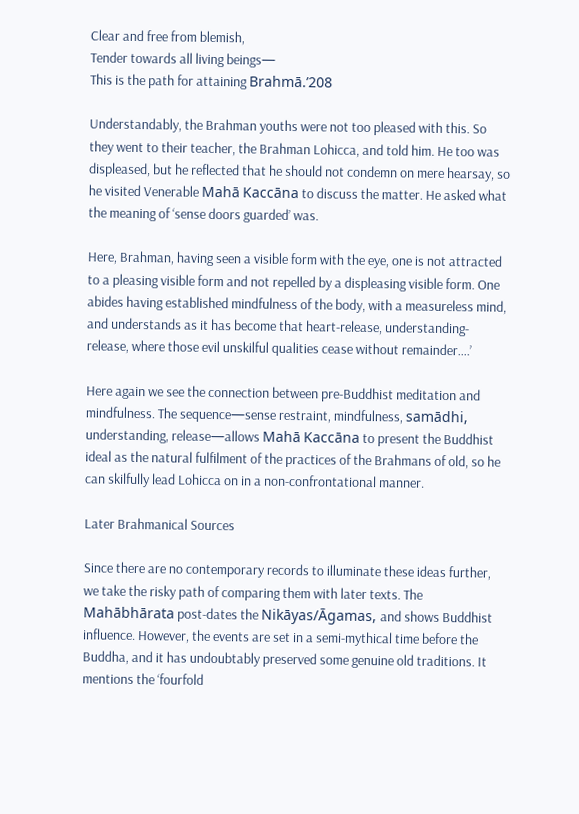Clear and free from blemish,
Tender towards all living beings—
This is the path for attaining Brahmā.’208

Understandably, the Brahman youths were not too pleased with this. So they went to their teacher, the Brahman Lohicca, and told him. He too was displeased, but he reflected that he should not condemn on mere hearsay, so he visited Venerable Mahā Kaccāna to discuss the matter. He asked what the meaning of ‘sense doors guarded’ was.

Here, Brahman, having seen a visible form with the eye, one is not attracted to a pleasing visible form and not repelled by a displeasing visible form. One abides having established mindfulness of the body, with a measureless mind, and understands as it has become that heart-release, understanding-release, where those evil unskilful qualities cease without remainder….’

Here again we see the connection between pre-Buddhist meditation and mindfulness. The sequence—sense restraint, mindfulness, samādhi, understanding, release—allows Mahā Kaccāna to present the Buddhist ideal as the natural fulfilment of the practices of the Brahmans of old, so he can skilfully lead Lohicca on in a non-confrontational manner.

Later Brahmanical Sources

Since there are no contemporary records to illuminate these ideas further, we take the risky path of comparing them with later texts. The Mahābhārata post-dates the Nikāyas/Āgamas, and shows Buddhist influence. However, the events are set in a semi-mythical time before the Buddha, and it has undoubtably preserved some genuine old traditions. It mentions the ‘fourfold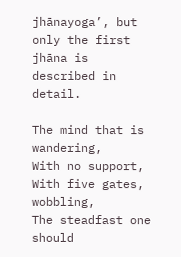jhānayoga’, but only the first jhāna is described in detail.

The mind that is wandering,
With no support,
With five gates, wobbling,
The steadfast one should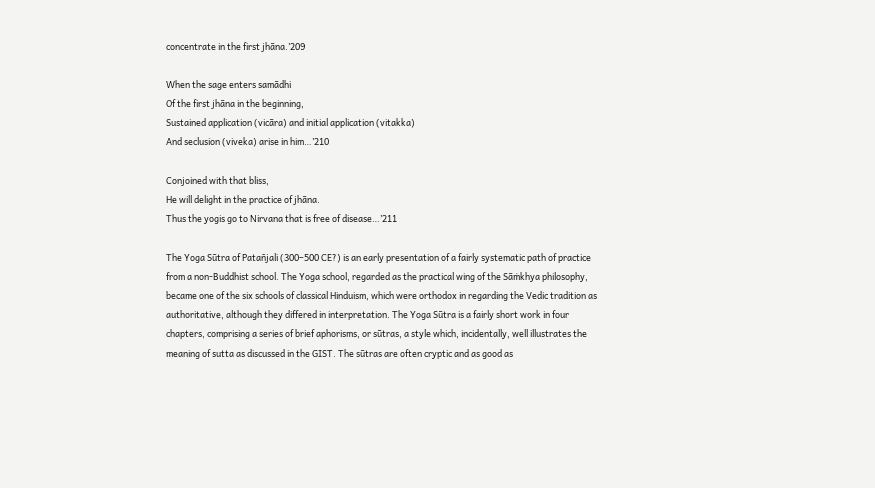concentrate in the first jhāna.’209

When the sage enters samādhi
Of the first jhāna in the beginning,
Sustained application (vicāra) and initial application (vitakka)
And seclusion (viveka) arise in him…’210

Conjoined with that bliss,
He will delight in the practice of jhāna.
Thus the yogis go to Nirvana that is free of disease…’211

The Yoga Sūtra of Patañjali (300–500 CE?) is an early presentation of a fairly systematic path of practice from a non-Buddhist school. The Yoga school, regarded as the practical wing of the Sāṁkhya philosophy, became one of the six schools of classical Hinduism, which were orthodox in regarding the Vedic tradition as authoritative, although they differed in interpretation. The Yoga Sūtra is a fairly short work in four chapters, comprising a series of brief aphorisms, or sūtras, a style which, incidentally, well illustrates the meaning of sutta as discussed in the GIST. The sūtras are often cryptic and as good as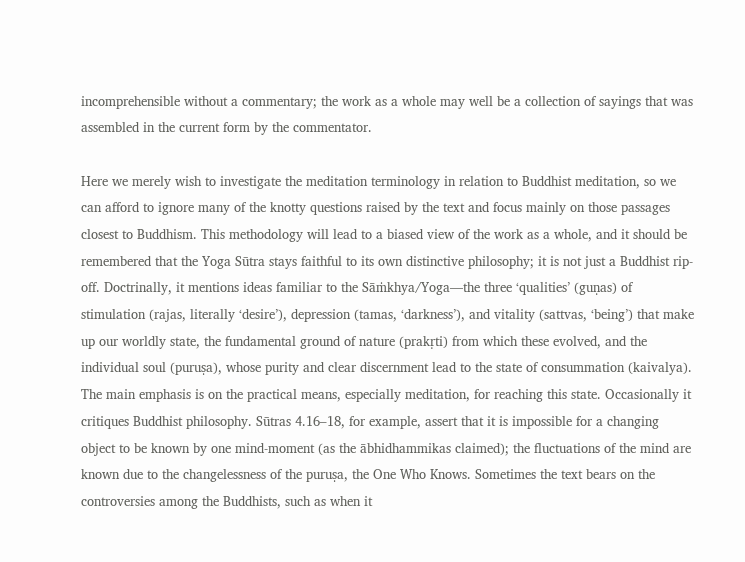incomprehensible without a commentary; the work as a whole may well be a collection of sayings that was assembled in the current form by the commentator.

Here we merely wish to investigate the meditation terminology in relation to Buddhist meditation, so we can afford to ignore many of the knotty questions raised by the text and focus mainly on those passages closest to Buddhism. This methodology will lead to a biased view of the work as a whole, and it should be remembered that the Yoga Sūtra stays faithful to its own distinctive philosophy; it is not just a Buddhist rip-off. Doctrinally, it mentions ideas familiar to the Sāṁkhya/Yoga—the three ‘qualities’ (guṇas) of stimulation (rajas, literally ‘desire’), depression (tamas, ‘darkness’), and vitality (sattvas, ‘being’) that make up our worldly state, the fundamental ground of nature (prakṛti) from which these evolved, and the individual soul (puruṣa), whose purity and clear discernment lead to the state of consummation (kaivalya). The main emphasis is on the practical means, especially meditation, for reaching this state. Occasionally it critiques Buddhist philosophy. Sūtras 4.16–18, for example, assert that it is impossible for a changing object to be known by one mind-moment (as the ābhidhammikas claimed); the fluctuations of the mind are known due to the changelessness of the puruṣa, the One Who Knows. Sometimes the text bears on the controversies among the Buddhists, such as when it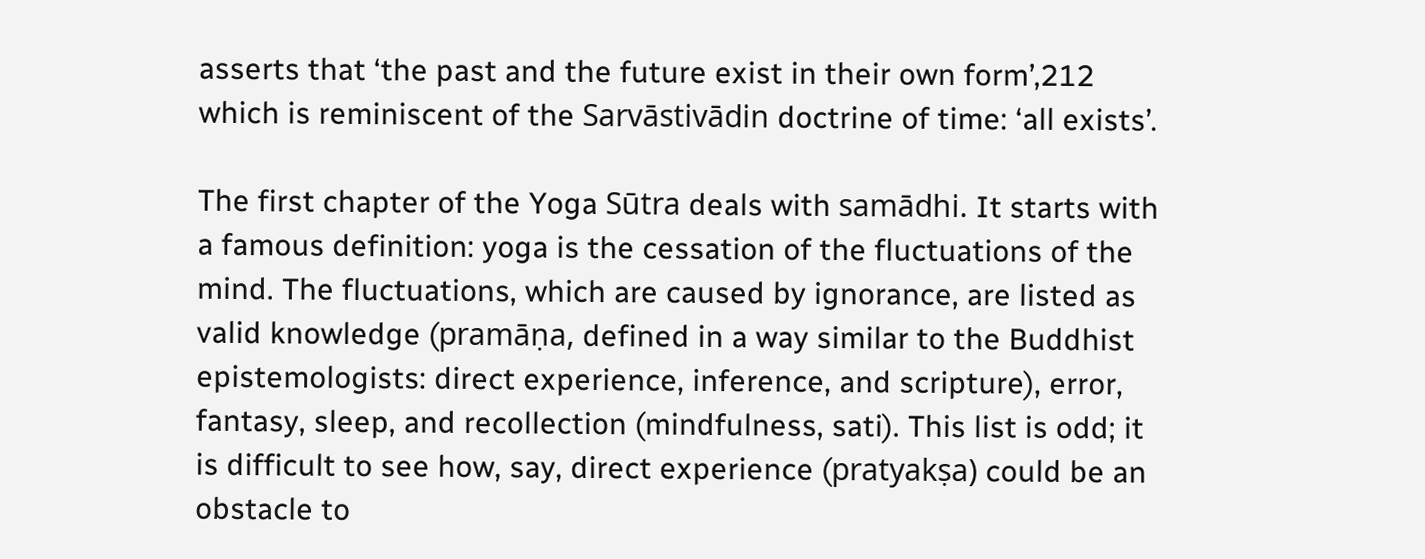asserts that ‘the past and the future exist in their own form’,212 which is reminiscent of the Sarvāstivādin doctrine of time: ‘all exists’.

The first chapter of the Yoga Sūtra deals with samādhi. It starts with a famous definition: yoga is the cessation of the fluctuations of the mind. The fluctuations, which are caused by ignorance, are listed as valid knowledge (pramāṇa, defined in a way similar to the Buddhist epistemologists: direct experience, inference, and scripture), error, fantasy, sleep, and recollection (mindfulness, sati). This list is odd; it is difficult to see how, say, direct experience (pratyakṣa) could be an obstacle to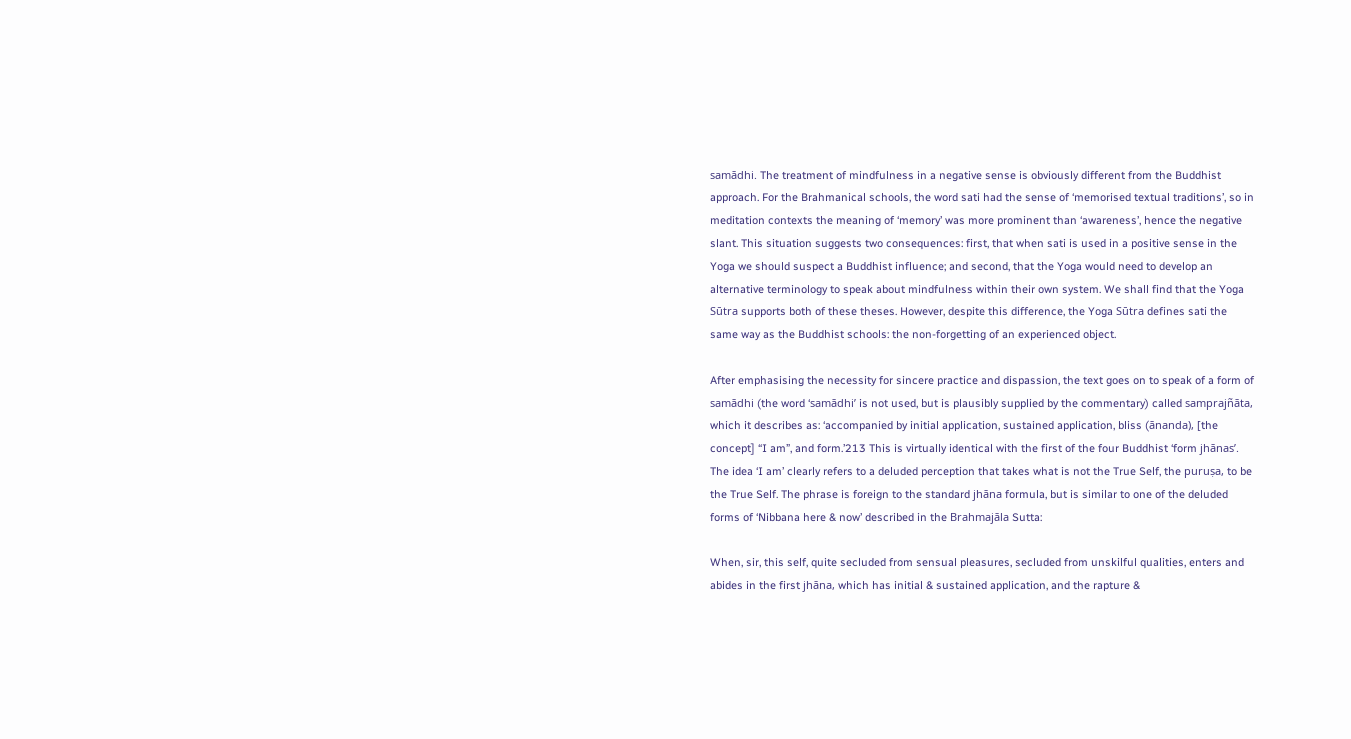samādhi. The treatment of mindfulness in a negative sense is obviously different from the Buddhist approach. For the Brahmanical schools, the word sati had the sense of ‘memorised textual traditions’, so in meditation contexts the meaning of ‘memory’ was more prominent than ‘awareness’, hence the negative slant. This situation suggests two consequences: first, that when sati is used in a positive sense in the Yoga we should suspect a Buddhist influence; and second, that the Yoga would need to develop an alternative terminology to speak about mindfulness within their own system. We shall find that the Yoga Sūtra supports both of these theses. However, despite this difference, the Yoga Sūtra defines sati the same way as the Buddhist schools: the non-forgetting of an experienced object.

After emphasising the necessity for sincere practice and dispassion, the text goes on to speak of a form of samādhi (the word ‘samādhi’ is not used, but is plausibly supplied by the commentary) called samprajñāta, which it describes as: ‘accompanied by initial application, sustained application, bliss (ānanda), [the concept] “I am”, and form.’213 This is virtually identical with the first of the four Buddhist ‘form jhānas’. The idea ‘I am’ clearly refers to a deluded perception that takes what is not the True Self, the puruṣa, to be the True Self. The phrase is foreign to the standard jhāna formula, but is similar to one of the deluded forms of ‘Nibbana here & now’ described in the Brahmajāla Sutta:

When, sir, this self, quite secluded from sensual pleasures, secluded from unskilful qualities, enters and abides in the first jhāna, which has initial & sustained application, and the rapture &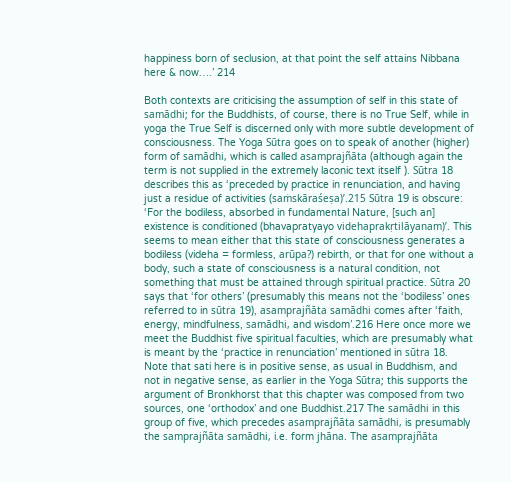happiness born of seclusion, at that point the self attains Nibbana here & now….’ 214

Both contexts are criticising the assumption of self in this state of samādhi; for the Buddhists, of course, there is no True Self, while in yoga the True Self is discerned only with more subtle development of consciousness. The Yoga Sūtra goes on to speak of another (higher) form of samādhi, which is called asamprajñāta (although again the term is not supplied in the extremely laconic text itself ). Sūtra 18 describes this as ‘preceded by practice in renunciation, and having just a residue of activities (saṁskāraśeṣa)’.215 Sūtra 19 is obscure: ‘For the bodiless, absorbed in fundamental Nature, [such an] existence is conditioned (bhavapratyayo videhaprakṛtilāyanam)’. This seems to mean either that this state of consciousness generates a bodiless (videha = formless, arūpa?) rebirth, or that for one without a body, such a state of consciousness is a natural condition, not something that must be attained through spiritual practice. Sūtra 20 says that ‘for others’ (presumably this means not the ‘bodiless’ ones referred to in sūtra 19), asamprajñāta samādhi comes after ‘faith, energy, mindfulness, samādhi, and wisdom’.216 Here once more we meet the Buddhist five spiritual faculties, which are presumably what is meant by the ‘practice in renunciation’ mentioned in sūtra 18. Note that sati here is in positive sense, as usual in Buddhism, and not in negative sense, as earlier in the Yoga Sūtra; this supports the argument of Bronkhorst that this chapter was composed from two sources, one ‘orthodox’ and one Buddhist.217 The samādhi in this group of five, which precedes asamprajñāta samādhi, is presumably the samprajñāta samādhi, i.e. form jhāna. The asamprajñāta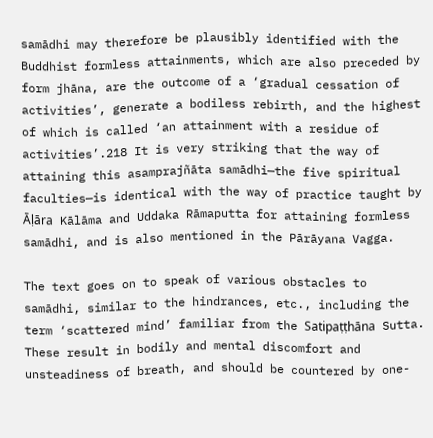samādhi may therefore be plausibly identified with the Buddhist formless attainments, which are also preceded by form jhāna, are the outcome of a ‘gradual cessation of activities’, generate a bodiless rebirth, and the highest of which is called ‘an attainment with a residue of activities’.218 It is very striking that the way of attaining this asamprajñāta samādhi—the five spiritual faculties—is identical with the way of practice taught by Āḷāra Kālāma and Uddaka Rāmaputta for attaining formless samādhi, and is also mentioned in the Pārāyana Vagga.

The text goes on to speak of various obstacles to samādhi, similar to the hindrances, etc., including the term ‘scattered mind’ familiar from the Satipaṭṭhāna Sutta. These result in bodily and mental discomfort and unsteadiness of breath, and should be countered by one-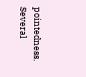pointedness. Several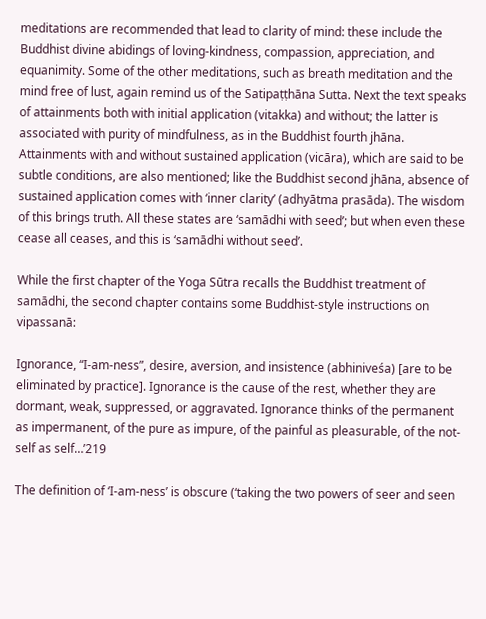meditations are recommended that lead to clarity of mind: these include the Buddhist divine abidings of loving-kindness, compassion, appreciation, and equanimity. Some of the other meditations, such as breath meditation and the mind free of lust, again remind us of the Satipaṭṭhāna Sutta. Next the text speaks of attainments both with initial application (vitakka) and without; the latter is associated with purity of mindfulness, as in the Buddhist fourth jhāna. Attainments with and without sustained application (vicāra), which are said to be subtle conditions, are also mentioned; like the Buddhist second jhāna, absence of sustained application comes with ‘inner clarity’ (adhyātma prasāda). The wisdom of this brings truth. All these states are ‘samādhi with seed’; but when even these cease all ceases, and this is ‘samādhi without seed’.

While the first chapter of the Yoga Sūtra recalls the Buddhist treatment of samādhi, the second chapter contains some Buddhist-style instructions on vipassanā:

Ignorance, “I-am-ness”, desire, aversion, and insistence (abhiniveśa) [are to be eliminated by practice]. Ignorance is the cause of the rest, whether they are dormant, weak, suppressed, or aggravated. Ignorance thinks of the permanent as impermanent, of the pure as impure, of the painful as pleasurable, of the not-self as self…’219

The definition of ‘I-am-ness’ is obscure (‘taking the two powers of seer and seen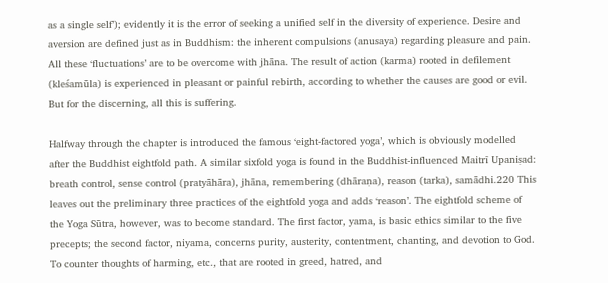as a single self’); evidently it is the error of seeking a unified self in the diversity of experience. Desire and aversion are defined just as in Buddhism: the inherent compulsions (anusaya) regarding pleasure and pain. All these ‘fluctuations’ are to be overcome with jhāna. The result of action (karma) rooted in defilement (kleśamūla) is experienced in pleasant or painful rebirth, according to whether the causes are good or evil. But for the discerning, all this is suffering.

Halfway through the chapter is introduced the famous ‘eight-factored yoga’, which is obviously modelled after the Buddhist eightfold path. A similar sixfold yoga is found in the Buddhist-influenced Maitrī Upaniṣad: breath control, sense control (pratyāhāra), jhāna, remembering (dhāraṇa), reason (tarka), samādhi.220 This leaves out the preliminary three practices of the eightfold yoga and adds ‘reason’. The eightfold scheme of the Yoga Sūtra, however, was to become standard. The first factor, yama, is basic ethics similar to the five precepts; the second factor, niyama, concerns purity, austerity, contentment, chanting, and devotion to God. To counter thoughts of harming, etc., that are rooted in greed, hatred, and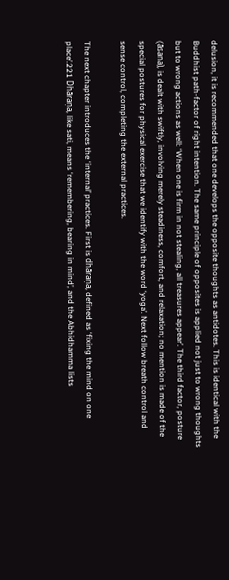delusion, it is recommended that one develops the opposite thoughts as antidotes. This is identical with the Buddhist path-factor of right intention. The same principle of opposites is applied not just to wrong thoughts but to wrong actions as well: ‘When one is firm in not stealing, all treasures appear’. The third factor, posture (āsana), is dealt with swiftly, involving merely steadiness, comfort, and relaxation; no mention is made of the special postures for physical exercise that we identify with the word ‘yoga’. Next follow breath control and sense control, completing the external practices.

The next chapter introduces the ‘internal’ practices. First is dhāraṇa, defined as ‘fixing the mind on one place’.221 Dhāraṇa, like sati, means ‘remembering, bearing in mind’, and the Abhidhamma lists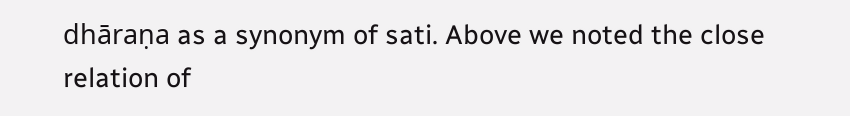dhāraṇa as a synonym of sati. Above we noted the close relation of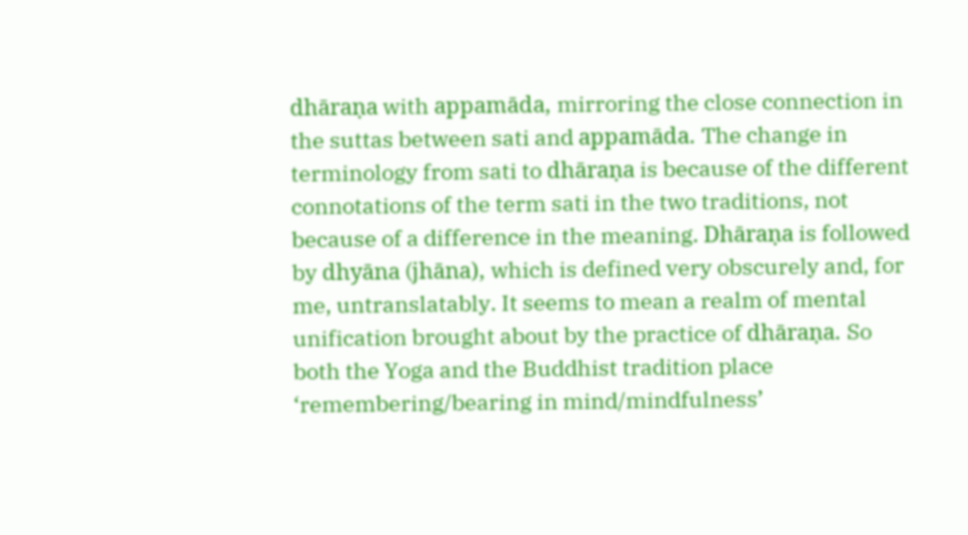dhāraṇa with appamāda, mirroring the close connection in the suttas between sati and appamāda. The change in terminology from sati to dhāraṇa is because of the different connotations of the term sati in the two traditions, not because of a difference in the meaning. Dhāraṇa is followed by dhyāna (jhāna), which is defined very obscurely and, for me, untranslatably. It seems to mean a realm of mental unification brought about by the practice of dhāraṇa. So both the Yoga and the Buddhist tradition place ‘remembering/bearing in mind/mindfulness’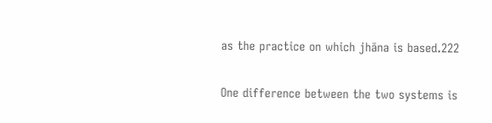as the practice on which jhāna is based.222

One difference between the two systems is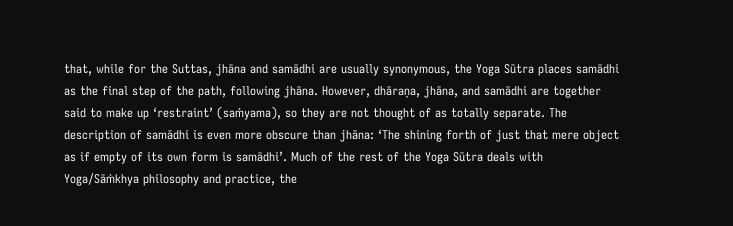that, while for the Suttas, jhāna and samādhi are usually synonymous, the Yoga Sūtra places samādhi as the final step of the path, following jhāna. However, dhāraṇa, jhāna, and samādhi are together said to make up ‘restraint’ (saṁyama), so they are not thought of as totally separate. The description of samādhi is even more obscure than jhāna: ‘The shining forth of just that mere object as if empty of its own form is samādhi’. Much of the rest of the Yoga Sūtra deals with Yoga/Sāṁkhya philosophy and practice, the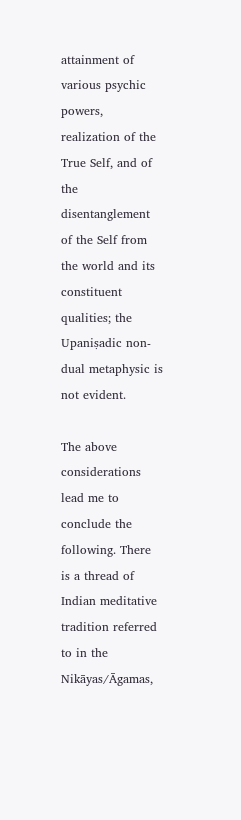attainment of various psychic powers, realization of the True Self, and of the disentanglement of the Self from the world and its constituent qualities; the Upaniṣadic non-dual metaphysic is not evident.

The above considerations lead me to conclude the following. There is a thread of Indian meditative tradition referred to in the Nikāyas/Āgamas,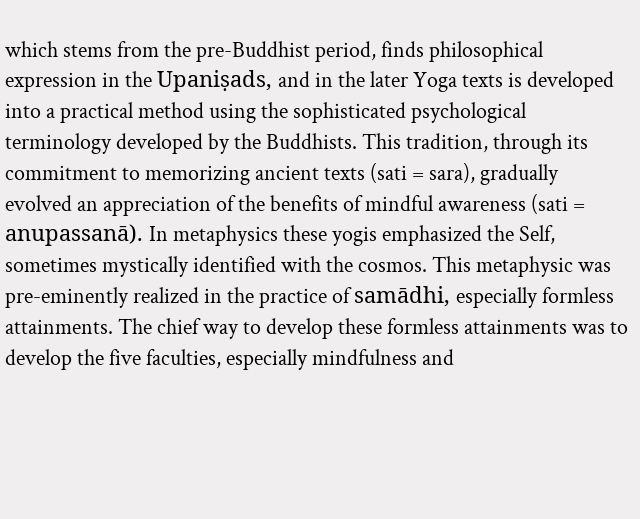which stems from the pre-Buddhist period, finds philosophical expression in the Upaniṣads, and in the later Yoga texts is developed into a practical method using the sophisticated psychological terminology developed by the Buddhists. This tradition, through its commitment to memorizing ancient texts (sati = sara), gradually evolved an appreciation of the benefits of mindful awareness (sati = anupassanā). In metaphysics these yogis emphasized the Self, sometimes mystically identified with the cosmos. This metaphysic was pre-eminently realized in the practice of samādhi, especially formless attainments. The chief way to develop these formless attainments was to develop the five faculties, especially mindfulness and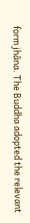form jhāna. The Buddha adopted the relevant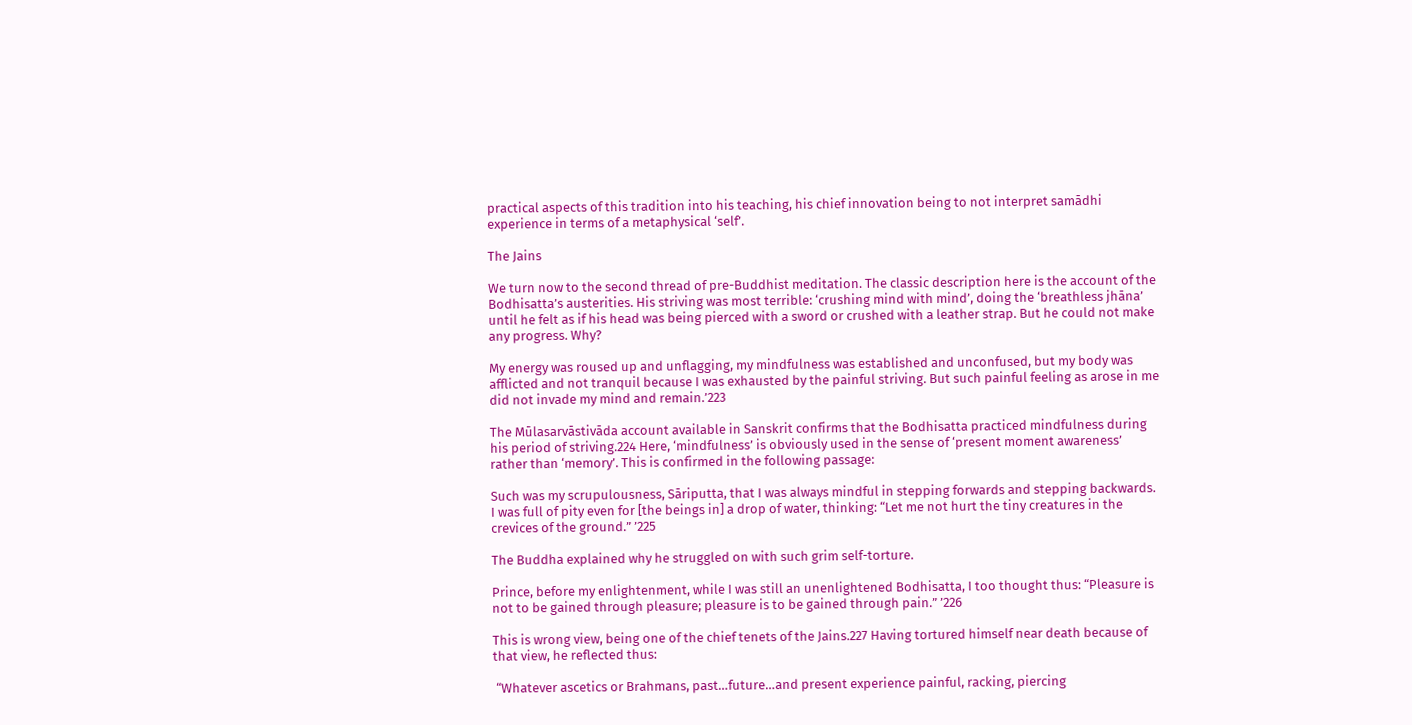practical aspects of this tradition into his teaching, his chief innovation being to not interpret samādhi experience in terms of a metaphysical ‘self’.

The Jains

We turn now to the second thread of pre-Buddhist meditation. The classic description here is the account of the Bodhisatta’s austerities. His striving was most terrible: ‘crushing mind with mind’, doing the ‘breathless jhāna’ until he felt as if his head was being pierced with a sword or crushed with a leather strap. But he could not make any progress. Why?

My energy was roused up and unflagging, my mindfulness was established and unconfused, but my body was afflicted and not tranquil because I was exhausted by the painful striving. But such painful feeling as arose in me did not invade my mind and remain.’223

The Mūlasarvāstivāda account available in Sanskrit confirms that the Bodhisatta practiced mindfulness during his period of striving.224 Here, ‘mindfulness’ is obviously used in the sense of ‘present moment awareness’ rather than ‘memory’. This is confirmed in the following passage:

Such was my scrupulousness, Sāriputta, that I was always mindful in stepping forwards and stepping backwards. I was full of pity even for [the beings in] a drop of water, thinking: “Let me not hurt the tiny creatures in the crevices of the ground.” ’225

The Buddha explained why he struggled on with such grim self-torture.

Prince, before my enlightenment, while I was still an unenlightened Bodhisatta, I too thought thus: “Pleasure is not to be gained through pleasure; pleasure is to be gained through pain.” ’226

This is wrong view, being one of the chief tenets of the Jains.227 Having tortured himself near death because of that view, he reflected thus:

 “Whatever ascetics or Brahmans, past…future…and present experience painful, racking, piercing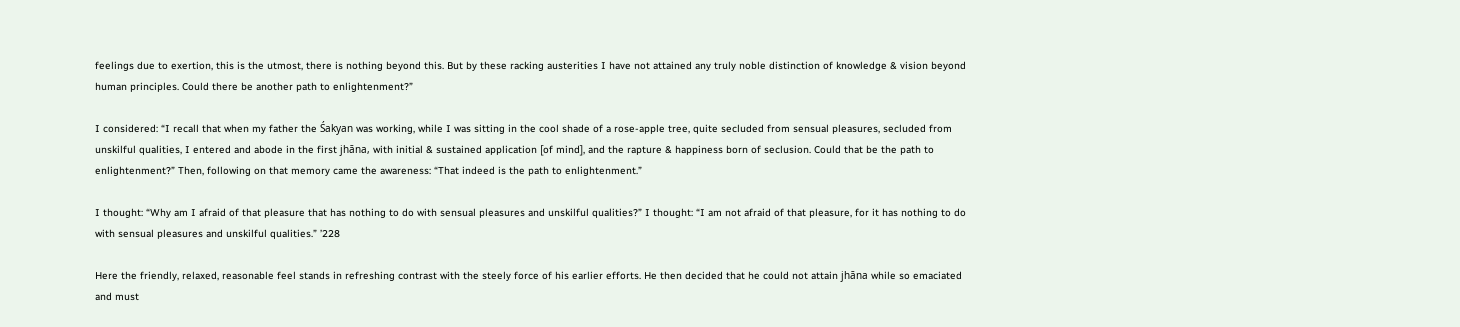feelings due to exertion, this is the utmost, there is nothing beyond this. But by these racking austerities I have not attained any truly noble distinction of knowledge & vision beyond human principles. Could there be another path to enlightenment?”

I considered: “I recall that when my father the Śakyan was working, while I was sitting in the cool shade of a rose-apple tree, quite secluded from sensual pleasures, secluded from unskilful qualities, I entered and abode in the first jhāna, with initial & sustained application [of mind], and the rapture & happiness born of seclusion. Could that be the path to enlightenment?” Then, following on that memory came the awareness: “That indeed is the path to enlightenment.”

I thought: “Why am I afraid of that pleasure that has nothing to do with sensual pleasures and unskilful qualities?” I thought: “I am not afraid of that pleasure, for it has nothing to do with sensual pleasures and unskilful qualities.” ’228

Here the friendly, relaxed, reasonable feel stands in refreshing contrast with the steely force of his earlier efforts. He then decided that he could not attain jhāna while so emaciated and must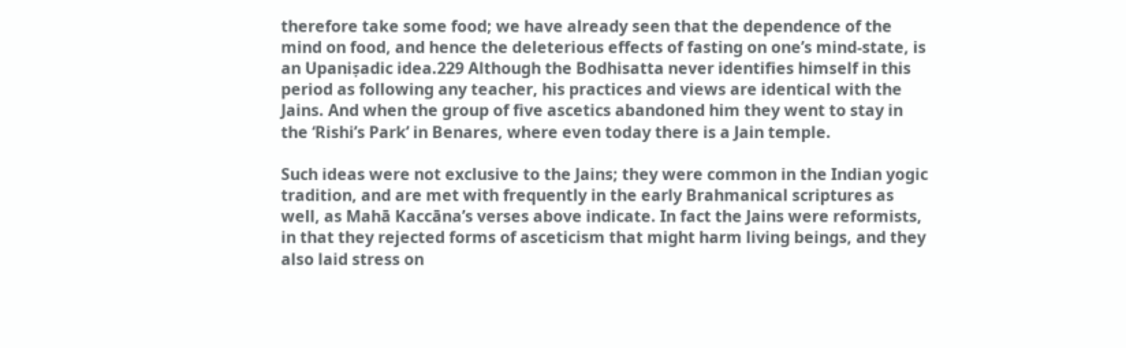therefore take some food; we have already seen that the dependence of the mind on food, and hence the deleterious effects of fasting on one’s mind-state, is an Upaniṣadic idea.229 Although the Bodhisatta never identifies himself in this period as following any teacher, his practices and views are identical with the Jains. And when the group of five ascetics abandoned him they went to stay in the ‘Rishi’s Park’ in Benares, where even today there is a Jain temple.

Such ideas were not exclusive to the Jains; they were common in the Indian yogic tradition, and are met with frequently in the early Brahmanical scriptures as well, as Mahā Kaccāna’s verses above indicate. In fact the Jains were reformists, in that they rejected forms of asceticism that might harm living beings, and they also laid stress on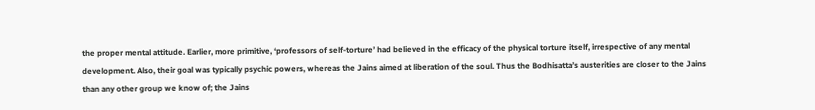the proper mental attitude. Earlier, more primitive, ‘professors of self-torture’ had believed in the efficacy of the physical torture itself, irrespective of any mental development. Also, their goal was typically psychic powers, whereas the Jains aimed at liberation of the soul. Thus the Bodhisatta’s austerities are closer to the Jains than any other group we know of; the Jains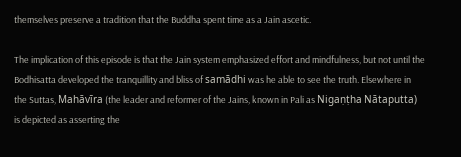themselves preserve a tradition that the Buddha spent time as a Jain ascetic.

The implication of this episode is that the Jain system emphasized effort and mindfulness, but not until the Bodhisatta developed the tranquillity and bliss of samādhi was he able to see the truth. Elsewhere in the Suttas, Mahāvīra (the leader and reformer of the Jains, known in Pali as Nigaṇṭha Nātaputta) is depicted as asserting the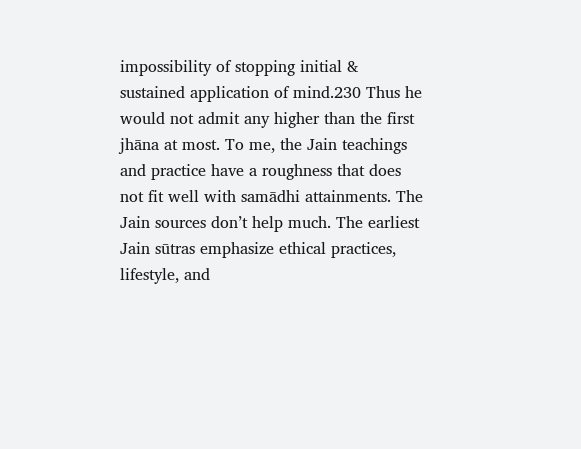impossibility of stopping initial & sustained application of mind.230 Thus he would not admit any higher than the first jhāna at most. To me, the Jain teachings and practice have a roughness that does not fit well with samādhi attainments. The Jain sources don’t help much. The earliest Jain sūtras emphasize ethical practices, lifestyle, and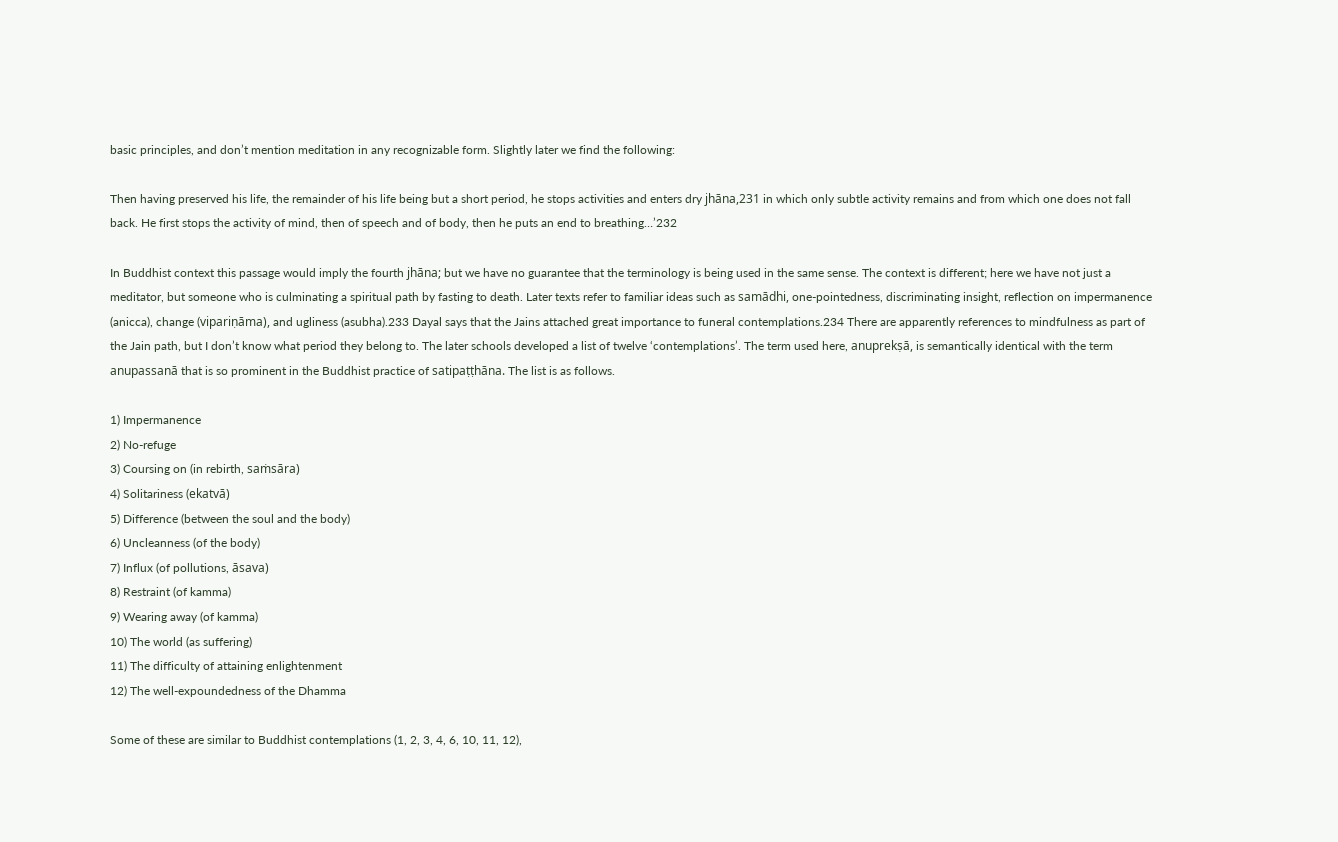basic principles, and don’t mention meditation in any recognizable form. Slightly later we find the following:

Then having preserved his life, the remainder of his life being but a short period, he stops activities and enters dry jhāna,231 in which only subtle activity remains and from which one does not fall back. He first stops the activity of mind, then of speech and of body, then he puts an end to breathing…’232

In Buddhist context this passage would imply the fourth jhāna; but we have no guarantee that the terminology is being used in the same sense. The context is different; here we have not just a meditator, but someone who is culminating a spiritual path by fasting to death. Later texts refer to familiar ideas such as samādhi, one-pointedness, discriminating insight, reflection on impermanence (anicca), change (vipariṇāma), and ugliness (asubha).233 Dayal says that the Jains attached great importance to funeral contemplations.234 There are apparently references to mindfulness as part of the Jain path, but I don’t know what period they belong to. The later schools developed a list of twelve ‘contemplations’. The term used here, anuprekṣā, is semantically identical with the term anupassanā that is so prominent in the Buddhist practice of satipaṭṭhāna. The list is as follows.

1) Impermanence
2) No-refuge
3) Coursing on (in rebirth, saṁsāra)
4) Solitariness (ekatvā)
5) Difference (between the soul and the body)
6) Uncleanness (of the body)
7) Influx (of pollutions, āsava)
8) Restraint (of kamma)
9) Wearing away (of kamma)
10) The world (as suffering)
11) The difficulty of attaining enlightenment
12) The well-expoundedness of the Dhamma

Some of these are similar to Buddhist contemplations (1, 2, 3, 4, 6, 10, 11, 12),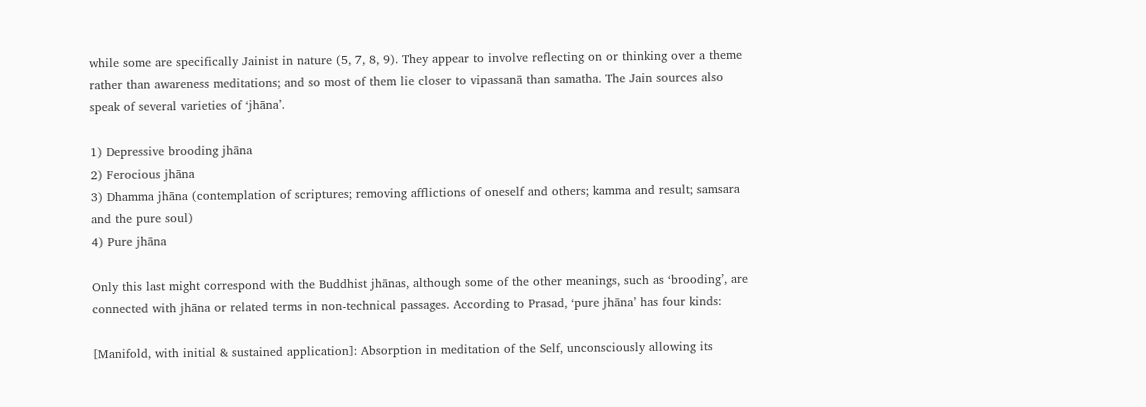while some are specifically Jainist in nature (5, 7, 8, 9). They appear to involve reflecting on or thinking over a theme rather than awareness meditations; and so most of them lie closer to vipassanā than samatha. The Jain sources also speak of several varieties of ‘jhāna’.

1) Depressive brooding jhāna
2) Ferocious jhāna
3) Dhamma jhāna (contemplation of scriptures; removing afflictions of oneself and others; kamma and result; samsara and the pure soul)
4) Pure jhāna

Only this last might correspond with the Buddhist jhānas, although some of the other meanings, such as ‘brooding’, are connected with jhāna or related terms in non-technical passages. According to Prasad, ‘pure jhāna’ has four kinds:

[Manifold, with initial & sustained application]: Absorption in meditation of the Self, unconsciously allowing its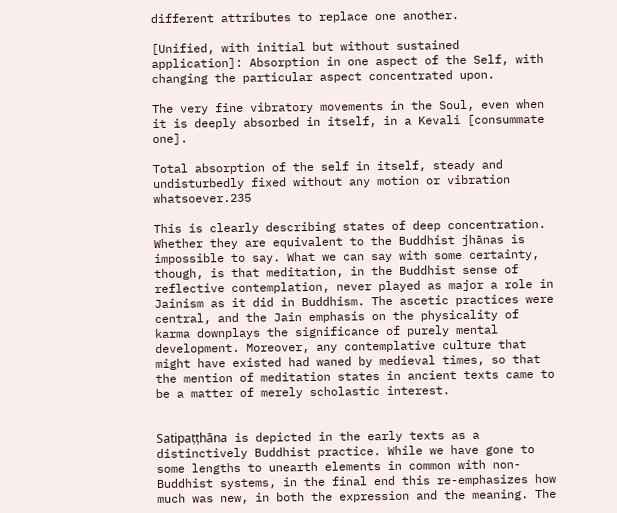different attributes to replace one another.

[Unified, with initial but without sustained application]: Absorption in one aspect of the Self, with changing the particular aspect concentrated upon.

The very fine vibratory movements in the Soul, even when it is deeply absorbed in itself, in a Kevali [consummate one].

Total absorption of the self in itself, steady and undisturbedly fixed without any motion or vibration whatsoever.235

This is clearly describing states of deep concentration. Whether they are equivalent to the Buddhist jhānas is impossible to say. What we can say with some certainty, though, is that meditation, in the Buddhist sense of reflective contemplation, never played as major a role in Jainism as it did in Buddhism. The ascetic practices were central, and the Jain emphasis on the physicality of karma downplays the significance of purely mental development. Moreover, any contemplative culture that might have existed had waned by medieval times, so that the mention of meditation states in ancient texts came to be a matter of merely scholastic interest.


Satipaṭṭhāna is depicted in the early texts as a distinctively Buddhist practice. While we have gone to some lengths to unearth elements in common with non-Buddhist systems, in the final end this re-emphasizes how much was new, in both the expression and the meaning. The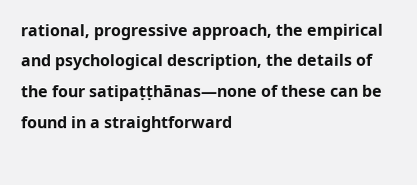rational, progressive approach, the empirical and psychological description, the details of the four satipaṭṭhānas—none of these can be found in a straightforward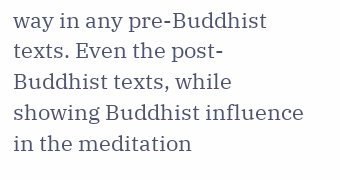way in any pre-Buddhist texts. Even the post-Buddhist texts, while showing Buddhist influence in the meditation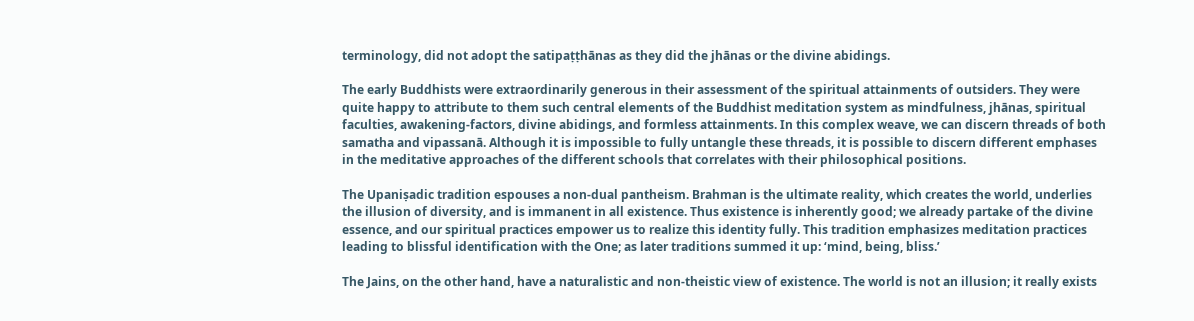terminology, did not adopt the satipaṭṭhānas as they did the jhānas or the divine abidings.

The early Buddhists were extraordinarily generous in their assessment of the spiritual attainments of outsiders. They were quite happy to attribute to them such central elements of the Buddhist meditation system as mindfulness, jhānas, spiritual faculties, awakening-factors, divine abidings, and formless attainments. In this complex weave, we can discern threads of both samatha and vipassanā. Although it is impossible to fully untangle these threads, it is possible to discern different emphases in the meditative approaches of the different schools that correlates with their philosophical positions.

The Upaniṣadic tradition espouses a non-dual pantheism. Brahman is the ultimate reality, which creates the world, underlies the illusion of diversity, and is immanent in all existence. Thus existence is inherently good; we already partake of the divine essence, and our spiritual practices empower us to realize this identity fully. This tradition emphasizes meditation practices leading to blissful identification with the One; as later traditions summed it up: ‘mind, being, bliss.’

The Jains, on the other hand, have a naturalistic and non-theistic view of existence. The world is not an illusion; it really exists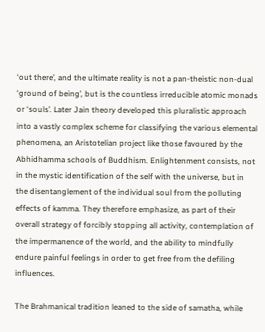‘out there’, and the ultimate reality is not a pan-theistic non-dual ‘ground of being’, but is the countless irreducible atomic monads or ‘souls’. Later Jain theory developed this pluralistic approach into a vastly complex scheme for classifying the various elemental phenomena, an Aristotelian project like those favoured by the Abhidhamma schools of Buddhism. Enlightenment consists, not in the mystic identification of the self with the universe, but in the disentanglement of the individual soul from the polluting effects of kamma. They therefore emphasize, as part of their overall strategy of forcibly stopping all activity, contemplation of the impermanence of the world, and the ability to mindfully endure painful feelings in order to get free from the defiling influences.

The Brahmanical tradition leaned to the side of samatha, while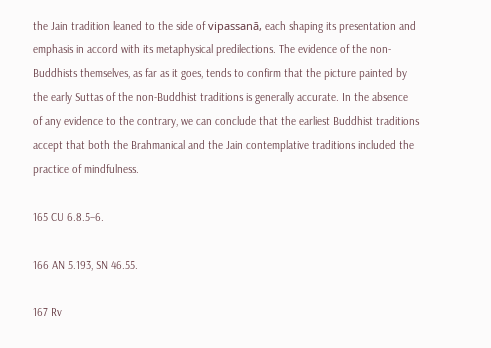the Jain tradition leaned to the side of vipassanā, each shaping its presentation and emphasis in accord with its metaphysical predilections. The evidence of the non-Buddhists themselves, as far as it goes, tends to confirm that the picture painted by the early Suttas of the non-Buddhist traditions is generally accurate. In the absence of any evidence to the contrary, we can conclude that the earliest Buddhist traditions accept that both the Brahmanical and the Jain contemplative traditions included the practice of mindfulness.

165 CU 6.8.5–6.

166 AN 5.193, SN 46.55.

167 Rv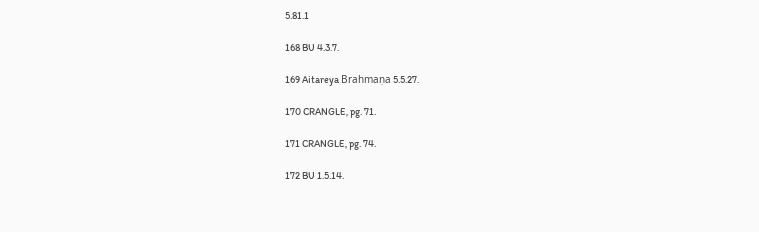5.81.1

168 BU 4.3.7.

169 Aitareya Brahmaṇa 5.5.27.

170 CRANGLE, pg. 71.

171 CRANGLE, pg. 74.

172 BU 1.5.14.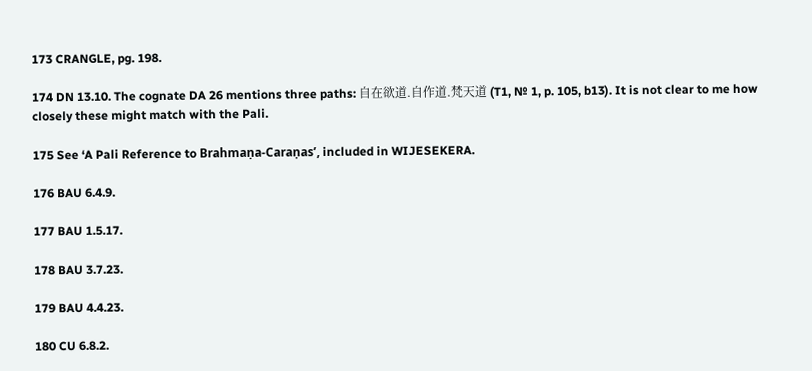173 CRANGLE, pg. 198.

174 DN 13.10. The cognate DA 26 mentions three paths: 自在欲道.自作道.梵天道 (T1, № 1, p. 105, b13). It is not clear to me how closely these might match with the Pali.

175 See ‘A Pali Reference to Brahmaṇa-Caraṇas’, included in WIJESEKERA.

176 BAU 6.4.9.

177 BAU 1.5.17.

178 BAU 3.7.23.

179 BAU 4.4.23.

180 CU 6.8.2.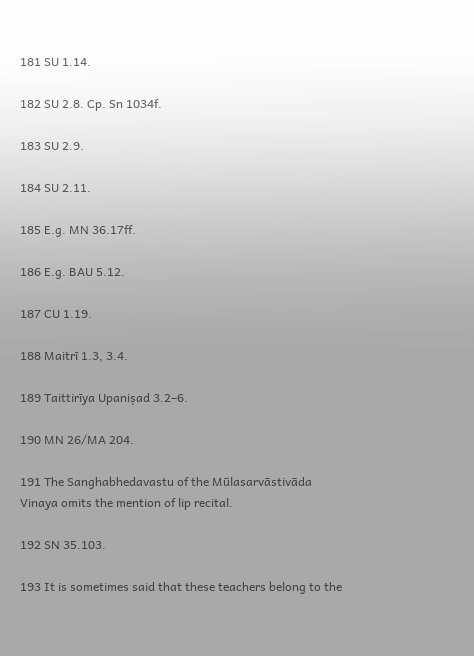181 SU 1.14.

182 SU 2.8. Cp. Sn 1034f.

183 SU 2.9.

184 SU 2.11.

185 E.g. MN 36.17ff.

186 E.g. BAU 5.12.

187 CU 1.19.

188 Maitrī 1.3, 3.4.

189 Taittirīya Upaniṣad 3.2–6.

190 MN 26/MA 204.

191 The Sanghabhedavastu of the Mūlasarvāstivāda Vinaya omits the mention of lip recital.

192 SN 35.103.

193 It is sometimes said that these teachers belong to the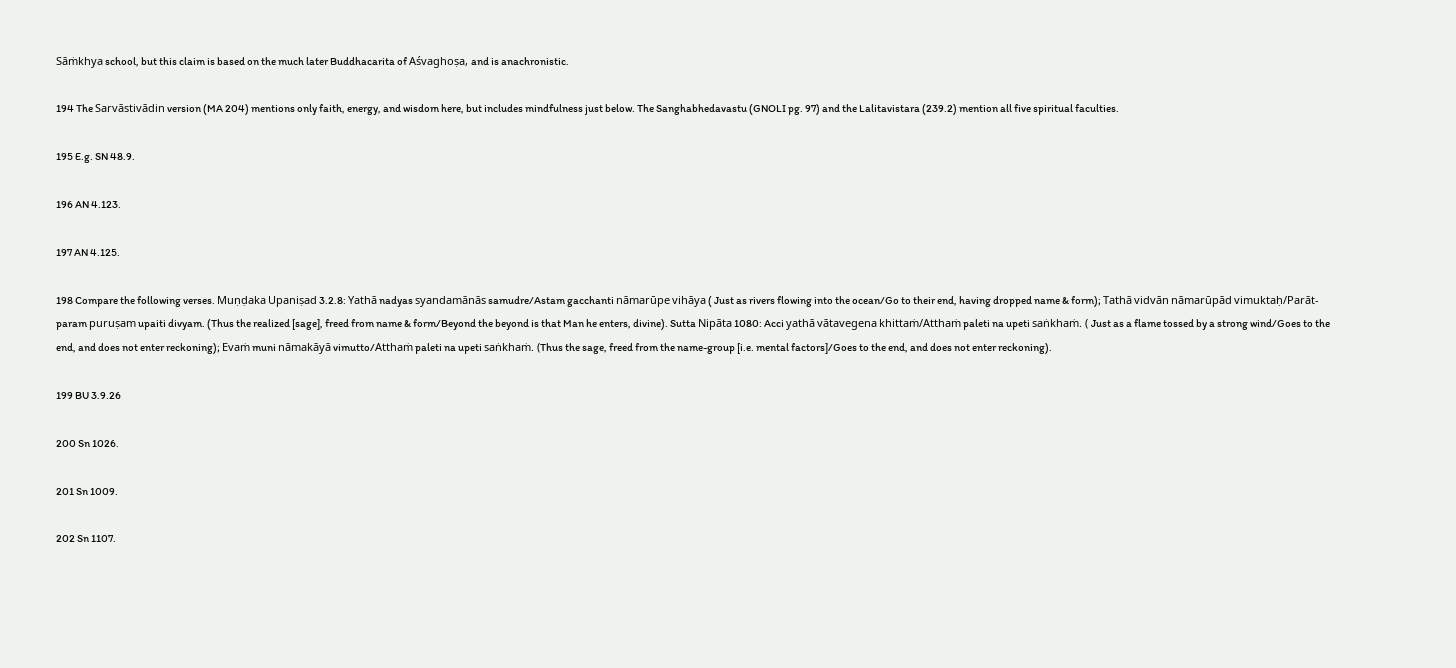Sāṁkhya school, but this claim is based on the much later Buddhacarita of Aśvaghoṣa, and is anachronistic.

194 The Sarvāstivādin version (MA 204) mentions only faith, energy, and wisdom here, but includes mindfulness just below. The Sanghabhedavastu (GNOLI pg. 97) and the Lalitavistara (239.2) mention all five spiritual faculties.

195 E.g. SN 48.9.

196 AN 4.123.

197 AN 4.125.

198 Compare the following verses. Muṇḍaka Upaniṣad 3.2.8: Yathā nadyas syandamānās samudre/Astam gacchanti nāmarūpe vihāya ( Just as rivers flowing into the ocean/Go to their end, having dropped name & form); Tathā vidvān nāmarūpād vimuktaḥ/Parāt-param puruṣam upaiti divyam. (Thus the realized [sage], freed from name & form/Beyond the beyond is that Man he enters, divine). Sutta Nipāta 1080: Acci yathā vātavegena khittaṁ/Atthaṁ paleti na upeti saṅkhaṁ. ( Just as a flame tossed by a strong wind/Goes to the end, and does not enter reckoning); Evaṁ muni nāmakāyā vimutto/Atthaṁ paleti na upeti saṅkhaṁ. (Thus the sage, freed from the name-group [i.e. mental factors]/Goes to the end, and does not enter reckoning).

199 BU 3.9.26

200 Sn 1026.

201 Sn 1009.

202 Sn 1107.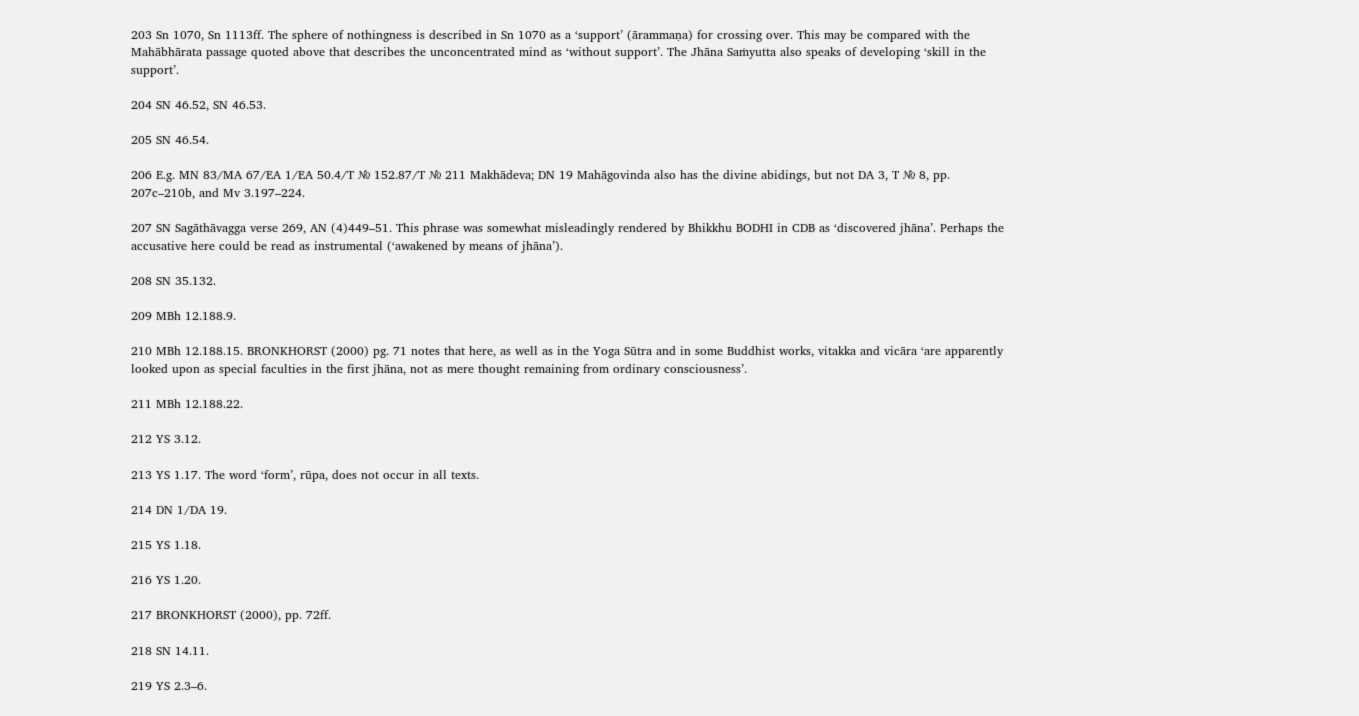203 Sn 1070, Sn 1113ff. The sphere of nothingness is described in Sn 1070 as a ‘support’ (ārammaṇa) for crossing over. This may be compared with the Mahābhārata passage quoted above that describes the unconcentrated mind as ‘without support’. The Jhāna Saṁyutta also speaks of developing ‘skill in the support’.

204 SN 46.52, SN 46.53.

205 SN 46.54.

206 E.g. MN 83/MA 67/EA 1/EA 50.4/T № 152.87/T № 211 Makhādeva; DN 19 Mahāgovinda also has the divine abidings, but not DA 3, T № 8, pp. 207c–210b, and Mv 3.197–224.

207 SN Sagāthāvagga verse 269, AN (4)449–51. This phrase was somewhat misleadingly rendered by Bhikkhu BODHI in CDB as ‘discovered jhāna’. Perhaps the accusative here could be read as instrumental (‘awakened by means of jhāna’).

208 SN 35.132.

209 MBh 12.188.9.

210 MBh 12.188.15. BRONKHORST (2000) pg. 71 notes that here, as well as in the Yoga Sūtra and in some Buddhist works, vitakka and vicāra ‘are apparently looked upon as special faculties in the first jhāna, not as mere thought remaining from ordinary consciousness’.

211 MBh 12.188.22.

212 YS 3.12.

213 YS 1.17. The word ‘form’, rūpa, does not occur in all texts.

214 DN 1/DA 19.

215 YS 1.18.

216 YS 1.20.

217 BRONKHORST (2000), pp. 72ff.

218 SN 14.11.

219 YS 2.3–6.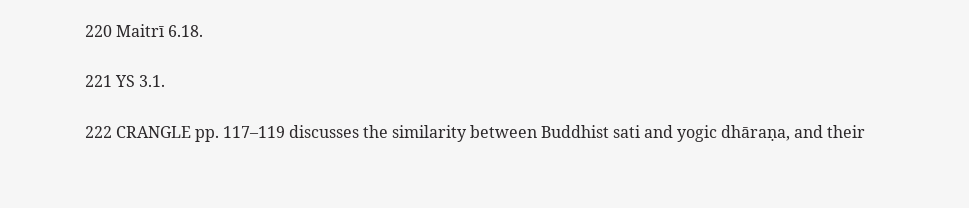220 Maitrī 6.18.

221 YS 3.1.

222 CRANGLE pp. 117–119 discusses the similarity between Buddhist sati and yogic dhāraṇa, and their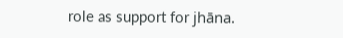role as support for jhāna.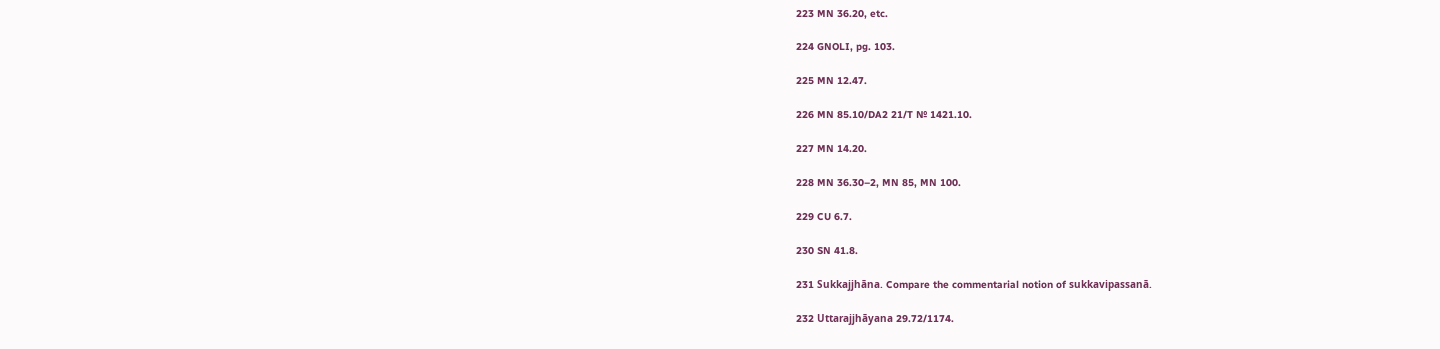223 MN 36.20, etc.

224 GNOLI, pg. 103.

225 MN 12.47.

226 MN 85.10/DA2 21/T № 1421.10.

227 MN 14.20.

228 MN 36.30–2, MN 85, MN 100.

229 CU 6.7.

230 SN 41.8.

231 Sukkajjhāna. Compare the commentarial notion of sukkavipassanā.

232 Uttarajjhāyana 29.72/1174.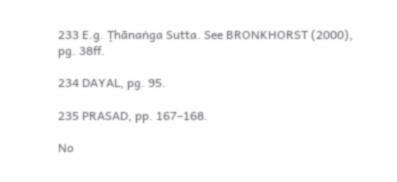233 E.g. Ṭhānaṅga Sutta. See BRONKHORST (2000), pg. 38ff.

234 DAYAL, pg. 95.

235 PRASAD, pp. 167–168.

No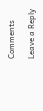Comments

Leave a Reply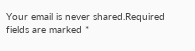Your email is never shared.Required fields are marked *